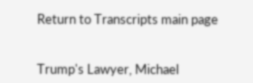Return to Transcripts main page


Trump's Lawyer, Michael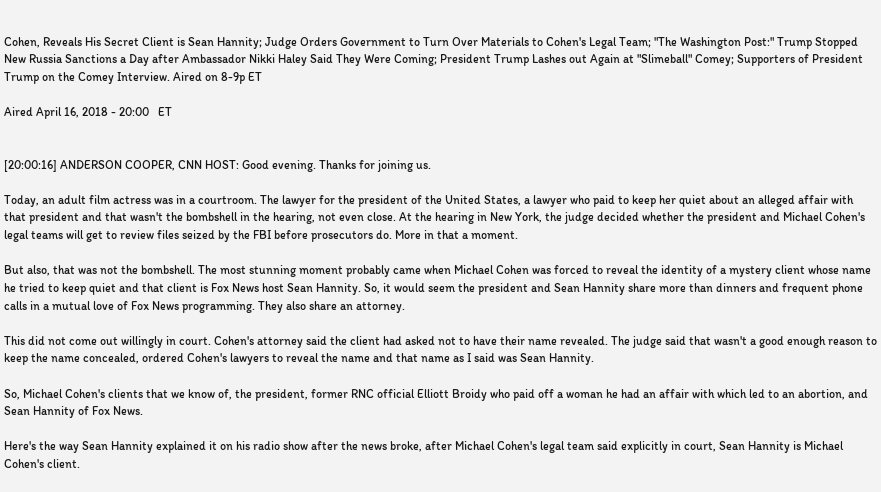Cohen, Reveals His Secret Client is Sean Hannity; Judge Orders Government to Turn Over Materials to Cohen's Legal Team; "The Washington Post:" Trump Stopped New Russia Sanctions a Day after Ambassador Nikki Haley Said They Were Coming; President Trump Lashes out Again at "Slimeball" Comey; Supporters of President Trump on the Comey Interview. Aired on 8-9p ET

Aired April 16, 2018 - 20:00   ET


[20:00:16] ANDERSON COOPER, CNN HOST: Good evening. Thanks for joining us.

Today, an adult film actress was in a courtroom. The lawyer for the president of the United States, a lawyer who paid to keep her quiet about an alleged affair with that president and that wasn't the bombshell in the hearing, not even close. At the hearing in New York, the judge decided whether the president and Michael Cohen's legal teams will get to review files seized by the FBI before prosecutors do. More in that a moment.

But also, that was not the bombshell. The most stunning moment probably came when Michael Cohen was forced to reveal the identity of a mystery client whose name he tried to keep quiet and that client is Fox News host Sean Hannity. So, it would seem the president and Sean Hannity share more than dinners and frequent phone calls in a mutual love of Fox News programming. They also share an attorney.

This did not come out willingly in court. Cohen's attorney said the client had asked not to have their name revealed. The judge said that wasn't a good enough reason to keep the name concealed, ordered Cohen's lawyers to reveal the name and that name as I said was Sean Hannity.

So, Michael Cohen's clients that we know of, the president, former RNC official Elliott Broidy who paid off a woman he had an affair with which led to an abortion, and Sean Hannity of Fox News.

Here's the way Sean Hannity explained it on his radio show after the news broke, after Michael Cohen's legal team said explicitly in court, Sean Hannity is Michael Cohen's client.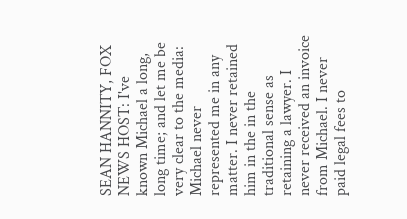SEAN HANNITY, FOX NEWS HOST: I've known Michael a long, long time; and let me be very clear to the media: Michael never represented me in any matter. I never retained him in the in the traditional sense as retaining a lawyer. I never received an invoice from Michael. I never paid legal fees to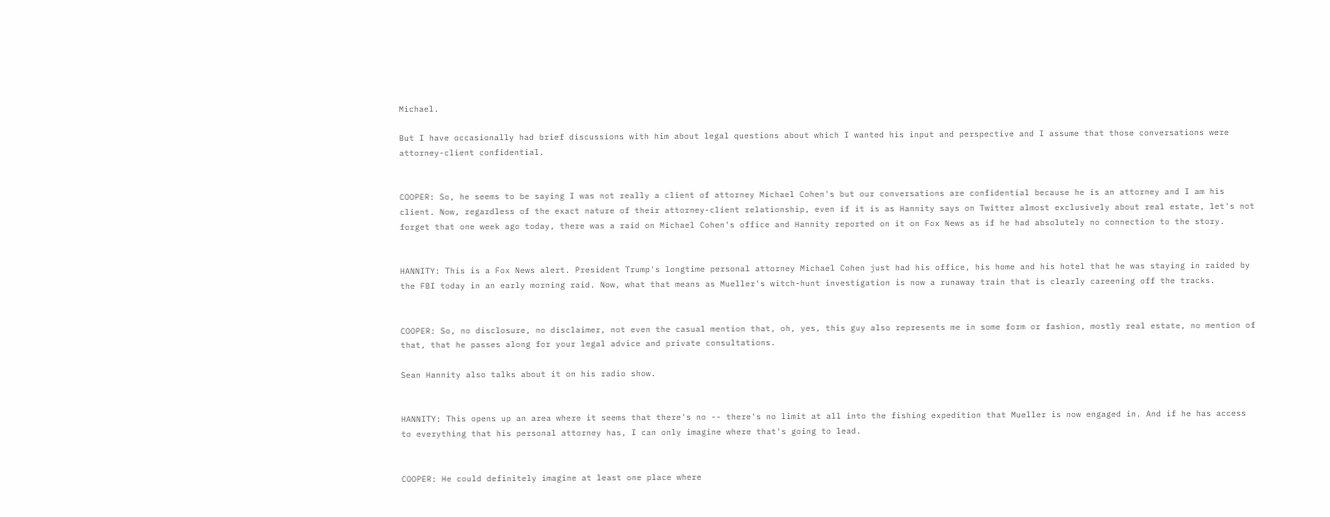Michael.

But I have occasionally had brief discussions with him about legal questions about which I wanted his input and perspective and I assume that those conversations were attorney-client confidential.


COOPER: So, he seems to be saying I was not really a client of attorney Michael Cohen's but our conversations are confidential because he is an attorney and I am his client. Now, regardless of the exact nature of their attorney-client relationship, even if it is as Hannity says on Twitter almost exclusively about real estate, let's not forget that one week ago today, there was a raid on Michael Cohen's office and Hannity reported on it on Fox News as if he had absolutely no connection to the story.


HANNITY: This is a Fox News alert. President Trump's longtime personal attorney Michael Cohen just had his office, his home and his hotel that he was staying in raided by the FBI today in an early morning raid. Now, what that means as Mueller's witch-hunt investigation is now a runaway train that is clearly careening off the tracks.


COOPER: So, no disclosure, no disclaimer, not even the casual mention that, oh, yes, this guy also represents me in some form or fashion, mostly real estate, no mention of that, that he passes along for your legal advice and private consultations.

Sean Hannity also talks about it on his radio show.


HANNITY: This opens up an area where it seems that there's no -- there's no limit at all into the fishing expedition that Mueller is now engaged in. And if he has access to everything that his personal attorney has, I can only imagine where that's going to lead.


COOPER: He could definitely imagine at least one place where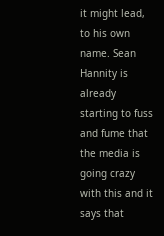it might lead, to his own name. Sean Hannity is already starting to fuss and fume that the media is going crazy with this and it says that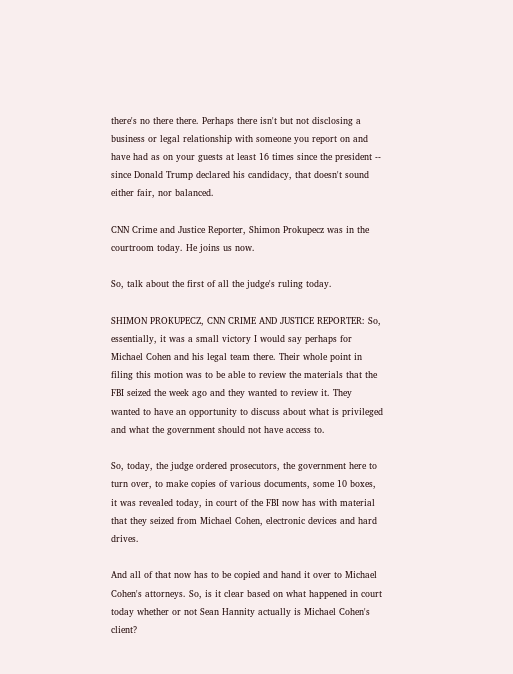there's no there there. Perhaps there isn't but not disclosing a business or legal relationship with someone you report on and have had as on your guests at least 16 times since the president -- since Donald Trump declared his candidacy, that doesn't sound either fair, nor balanced.

CNN Crime and Justice Reporter, Shimon Prokupecz was in the courtroom today. He joins us now.

So, talk about the first of all the judge's ruling today.

SHIMON PROKUPECZ, CNN CRIME AND JUSTICE REPORTER: So, essentially, it was a small victory I would say perhaps for Michael Cohen and his legal team there. Their whole point in filing this motion was to be able to review the materials that the FBI seized the week ago and they wanted to review it. They wanted to have an opportunity to discuss about what is privileged and what the government should not have access to.

So, today, the judge ordered prosecutors, the government here to turn over, to make copies of various documents, some 10 boxes, it was revealed today, in court of the FBI now has with material that they seized from Michael Cohen, electronic devices and hard drives.

And all of that now has to be copied and hand it over to Michael Cohen's attorneys. So, is it clear based on what happened in court today whether or not Sean Hannity actually is Michael Cohen's client?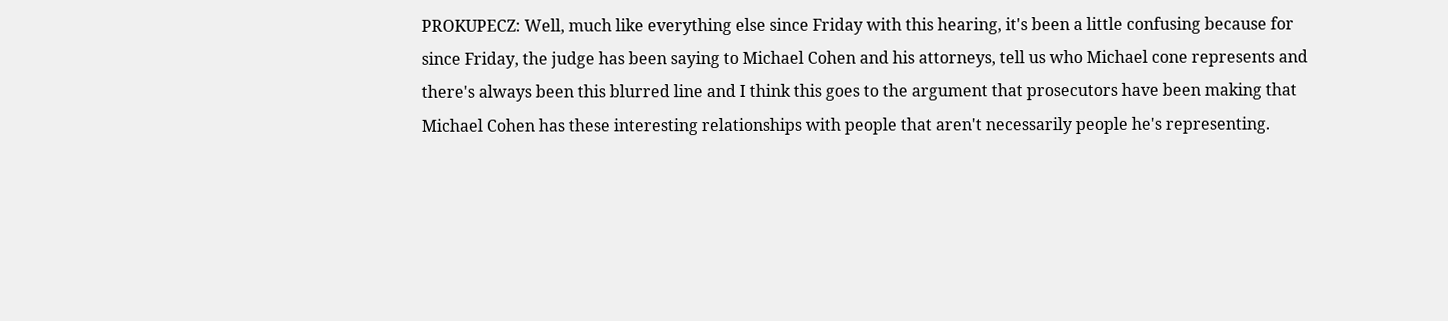PROKUPECZ: Well, much like everything else since Friday with this hearing, it's been a little confusing because for since Friday, the judge has been saying to Michael Cohen and his attorneys, tell us who Michael cone represents and there's always been this blurred line and I think this goes to the argument that prosecutors have been making that Michael Cohen has these interesting relationships with people that aren't necessarily people he's representing.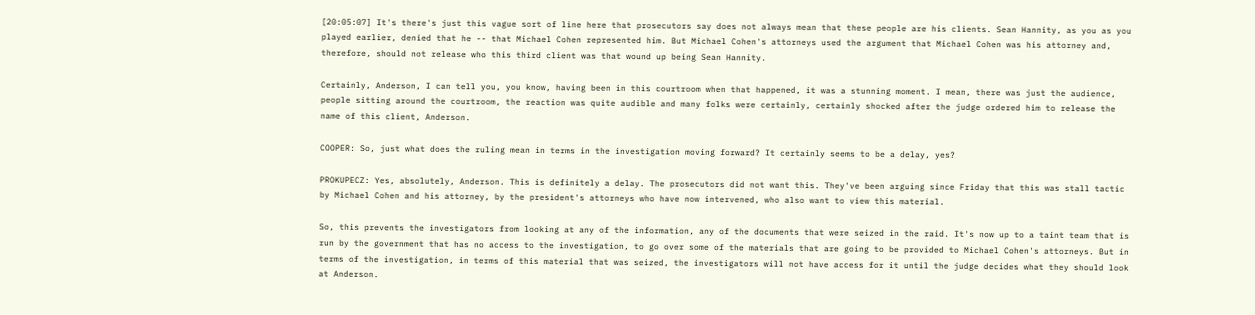[20:05:07] It's there's just this vague sort of line here that prosecutors say does not always mean that these people are his clients. Sean Hannity, as you as you played earlier, denied that he -- that Michael Cohen represented him. But Michael Cohen's attorneys used the argument that Michael Cohen was his attorney and, therefore, should not release who this third client was that wound up being Sean Hannity.

Certainly, Anderson, I can tell you, you know, having been in this courtroom when that happened, it was a stunning moment. I mean, there was just the audience, people sitting around the courtroom, the reaction was quite audible and many folks were certainly, certainly shocked after the judge ordered him to release the name of this client, Anderson.

COOPER: So, just what does the ruling mean in terms in the investigation moving forward? It certainly seems to be a delay, yes?

PROKUPECZ: Yes, absolutely, Anderson. This is definitely a delay. The prosecutors did not want this. They've been arguing since Friday that this was stall tactic by Michael Cohen and his attorney, by the president's attorneys who have now intervened, who also want to view this material.

So, this prevents the investigators from looking at any of the information, any of the documents that were seized in the raid. It's now up to a taint team that is run by the government that has no access to the investigation, to go over some of the materials that are going to be provided to Michael Cohen's attorneys. But in terms of the investigation, in terms of this material that was seized, the investigators will not have access for it until the judge decides what they should look at Anderson.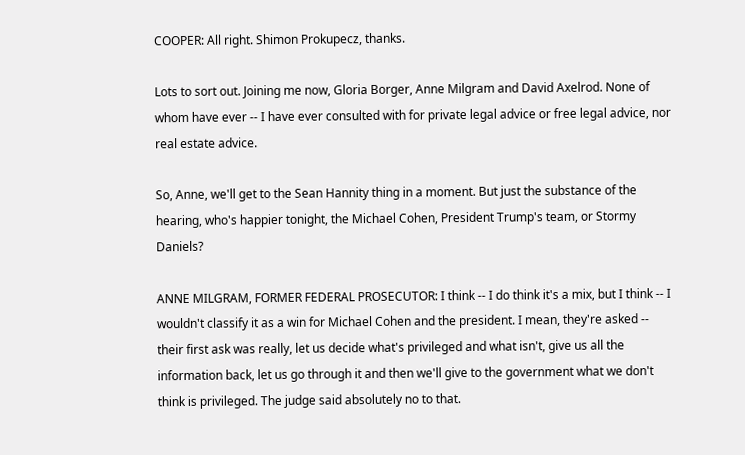COOPER: All right. Shimon Prokupecz, thanks.

Lots to sort out. Joining me now, Gloria Borger, Anne Milgram and David Axelrod. None of whom have ever -- I have ever consulted with for private legal advice or free legal advice, nor real estate advice.

So, Anne, we'll get to the Sean Hannity thing in a moment. But just the substance of the hearing, who's happier tonight, the Michael Cohen, President Trump's team, or Stormy Daniels?

ANNE MILGRAM, FORMER FEDERAL PROSECUTOR: I think -- I do think it's a mix, but I think -- I wouldn't classify it as a win for Michael Cohen and the president. I mean, they're asked -- their first ask was really, let us decide what's privileged and what isn't, give us all the information back, let us go through it and then we'll give to the government what we don't think is privileged. The judge said absolutely no to that.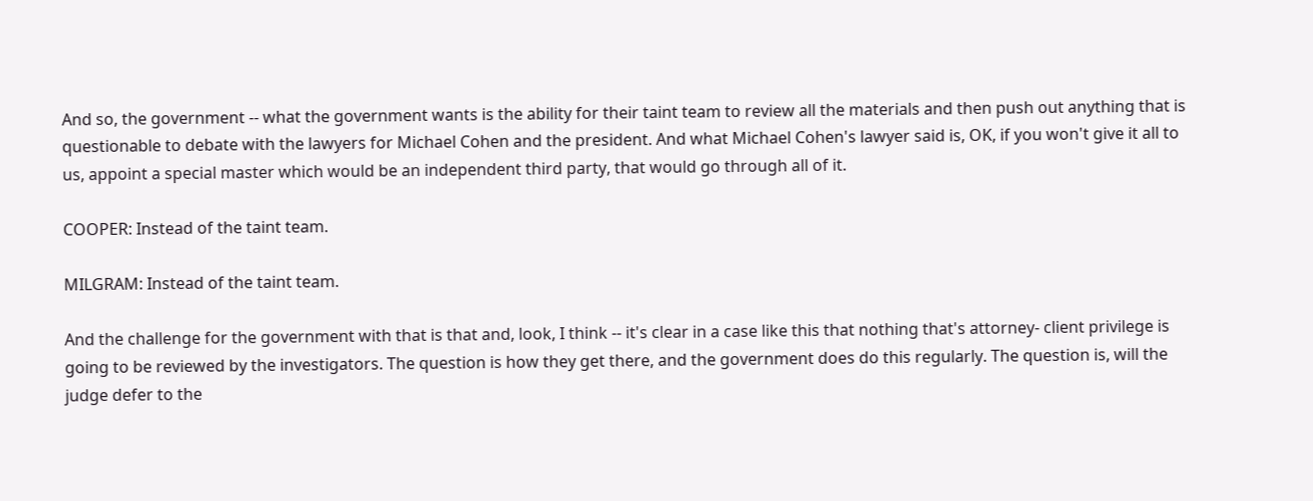And so, the government -- what the government wants is the ability for their taint team to review all the materials and then push out anything that is questionable to debate with the lawyers for Michael Cohen and the president. And what Michael Cohen's lawyer said is, OK, if you won't give it all to us, appoint a special master which would be an independent third party, that would go through all of it.

COOPER: Instead of the taint team.

MILGRAM: Instead of the taint team.

And the challenge for the government with that is that and, look, I think -- it's clear in a case like this that nothing that's attorney- client privilege is going to be reviewed by the investigators. The question is how they get there, and the government does do this regularly. The question is, will the judge defer to the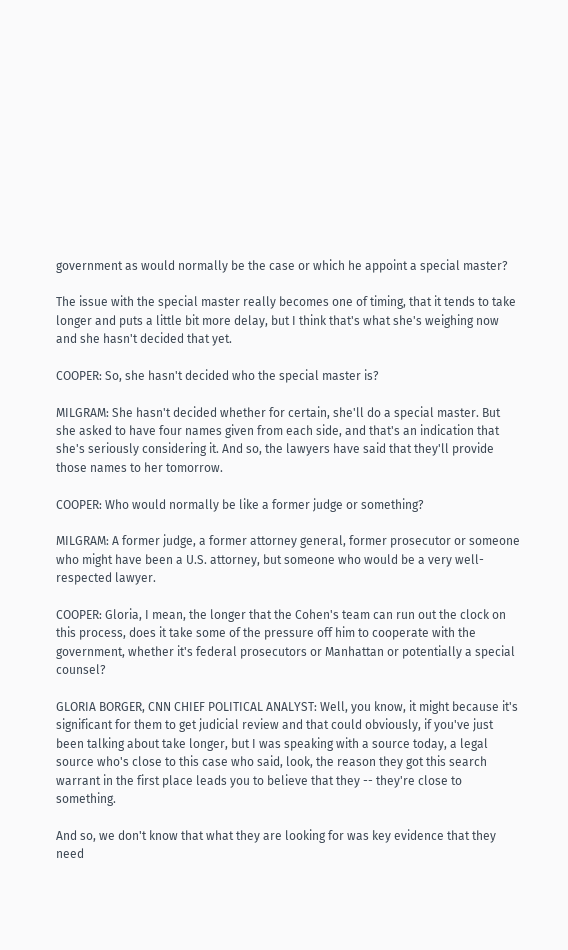government as would normally be the case or which he appoint a special master?

The issue with the special master really becomes one of timing, that it tends to take longer and puts a little bit more delay, but I think that's what she's weighing now and she hasn't decided that yet.

COOPER: So, she hasn't decided who the special master is?

MILGRAM: She hasn't decided whether for certain, she'll do a special master. But she asked to have four names given from each side, and that's an indication that she's seriously considering it. And so, the lawyers have said that they'll provide those names to her tomorrow.

COOPER: Who would normally be like a former judge or something?

MILGRAM: A former judge, a former attorney general, former prosecutor or someone who might have been a U.S. attorney, but someone who would be a very well-respected lawyer.

COOPER: Gloria, I mean, the longer that the Cohen's team can run out the clock on this process, does it take some of the pressure off him to cooperate with the government, whether it's federal prosecutors or Manhattan or potentially a special counsel?

GLORIA BORGER, CNN CHIEF POLITICAL ANALYST: Well, you know, it might because it's significant for them to get judicial review and that could obviously, if you've just been talking about take longer, but I was speaking with a source today, a legal source who's close to this case who said, look, the reason they got this search warrant in the first place leads you to believe that they -- they're close to something.

And so, we don't know that what they are looking for was key evidence that they need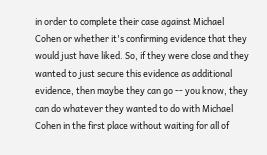in order to complete their case against Michael Cohen or whether it's confirming evidence that they would just have liked. So, if they were close and they wanted to just secure this evidence as additional evidence, then maybe they can go -- you know, they can do whatever they wanted to do with Michael Cohen in the first place without waiting for all of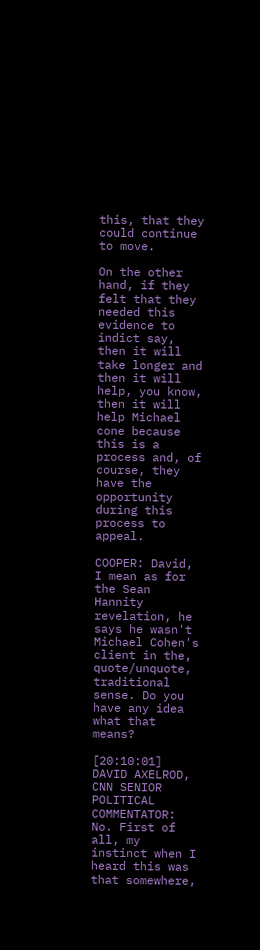this, that they could continue to move.

On the other hand, if they felt that they needed this evidence to indict say, then it will take longer and then it will help, you know, then it will help Michael cone because this is a process and, of course, they have the opportunity during this process to appeal.

COOPER: David, I mean as for the Sean Hannity revelation, he says he wasn't Michael Cohen's client in the, quote/unquote, traditional sense. Do you have any idea what that means?

[20:10:01] DAVID AXELROD, CNN SENIOR POLITICAL COMMENTATOR: No. First of all, my instinct when I heard this was that somewhere,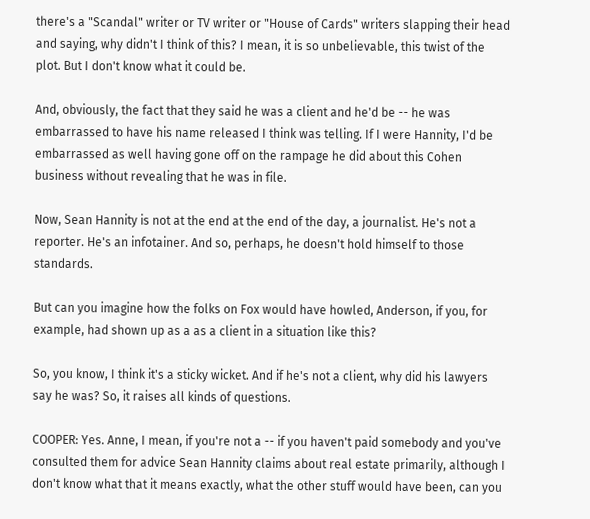there's a "Scandal" writer or TV writer or "House of Cards" writers slapping their head and saying, why didn't I think of this? I mean, it is so unbelievable, this twist of the plot. But I don't know what it could be.

And, obviously, the fact that they said he was a client and he'd be -- he was embarrassed to have his name released I think was telling. If I were Hannity, I'd be embarrassed as well having gone off on the rampage he did about this Cohen business without revealing that he was in file.

Now, Sean Hannity is not at the end at the end of the day, a journalist. He's not a reporter. He's an infotainer. And so, perhaps, he doesn't hold himself to those standards.

But can you imagine how the folks on Fox would have howled, Anderson, if you, for example, had shown up as a as a client in a situation like this?

So, you know, I think it's a sticky wicket. And if he's not a client, why did his lawyers say he was? So, it raises all kinds of questions.

COOPER: Yes. Anne, I mean, if you're not a -- if you haven't paid somebody and you've consulted them for advice Sean Hannity claims about real estate primarily, although I don't know what that it means exactly, what the other stuff would have been, can you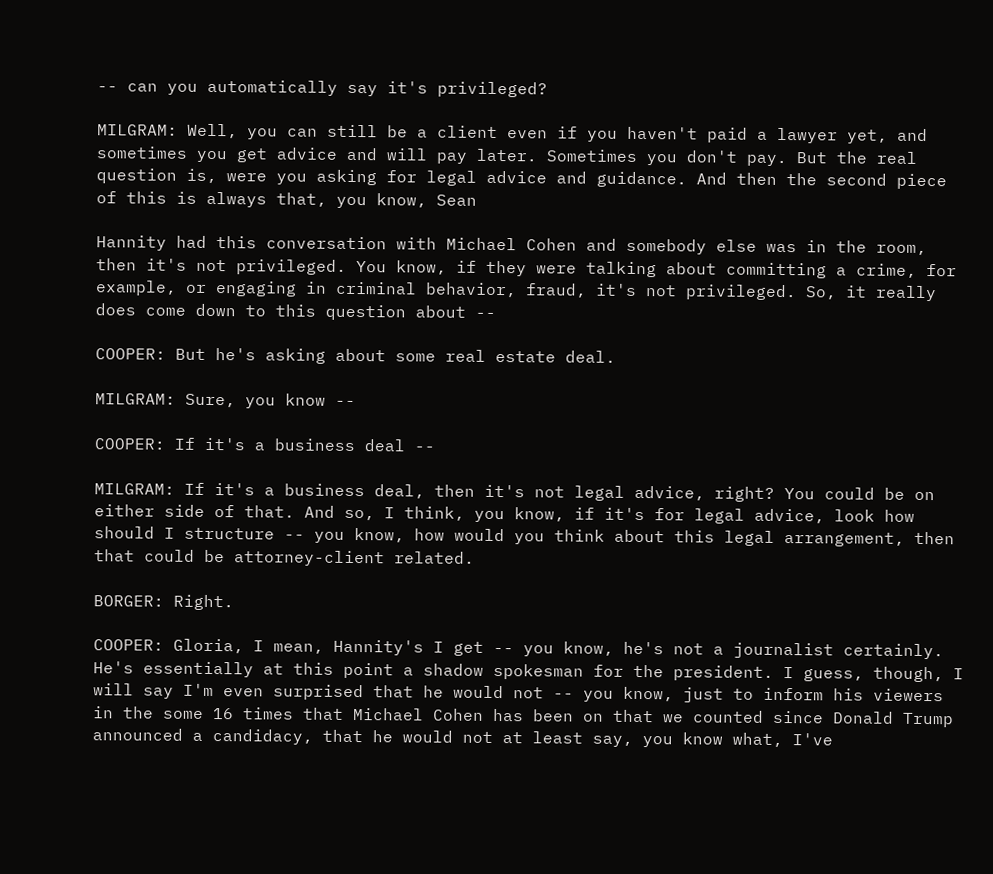-- can you automatically say it's privileged?

MILGRAM: Well, you can still be a client even if you haven't paid a lawyer yet, and sometimes you get advice and will pay later. Sometimes you don't pay. But the real question is, were you asking for legal advice and guidance. And then the second piece of this is always that, you know, Sean

Hannity had this conversation with Michael Cohen and somebody else was in the room, then it's not privileged. You know, if they were talking about committing a crime, for example, or engaging in criminal behavior, fraud, it's not privileged. So, it really does come down to this question about --

COOPER: But he's asking about some real estate deal.

MILGRAM: Sure, you know --

COOPER: If it's a business deal --

MILGRAM: If it's a business deal, then it's not legal advice, right? You could be on either side of that. And so, I think, you know, if it's for legal advice, look how should I structure -- you know, how would you think about this legal arrangement, then that could be attorney-client related.

BORGER: Right.

COOPER: Gloria, I mean, Hannity's I get -- you know, he's not a journalist certainly. He's essentially at this point a shadow spokesman for the president. I guess, though, I will say I'm even surprised that he would not -- you know, just to inform his viewers in the some 16 times that Michael Cohen has been on that we counted since Donald Trump announced a candidacy, that he would not at least say, you know what, I've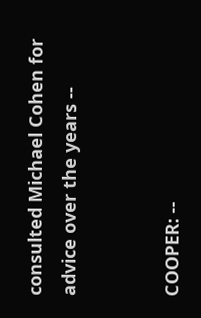consulted Michael Cohen for advice over the years --


COOPER: --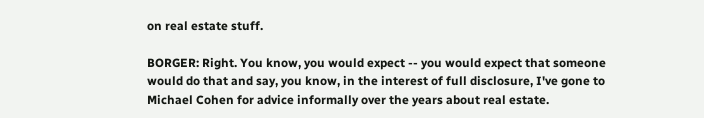on real estate stuff.

BORGER: Right. You know, you would expect -- you would expect that someone would do that and say, you know, in the interest of full disclosure, I've gone to Michael Cohen for advice informally over the years about real estate.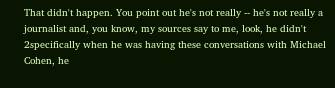That didn't happen. You point out he's not really -- he's not really a journalist and, you know, my sources say to me, look, he didn't 2specifically when he was having these conversations with Michael Cohen, he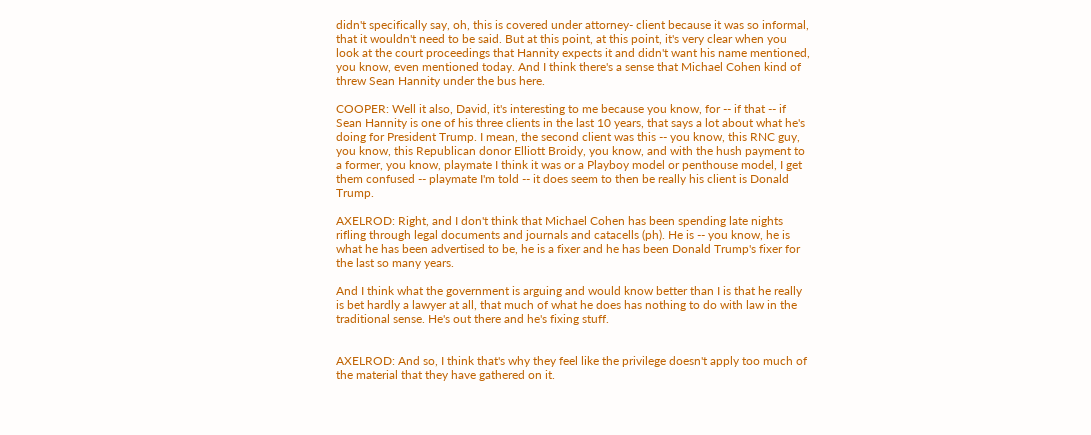didn't specifically say, oh, this is covered under attorney- client because it was so informal, that it wouldn't need to be said. But at this point, at this point, it's very clear when you look at the court proceedings that Hannity expects it and didn't want his name mentioned, you know, even mentioned today. And I think there's a sense that Michael Cohen kind of threw Sean Hannity under the bus here.

COOPER: Well it also, David, it's interesting to me because you know, for -- if that -- if Sean Hannity is one of his three clients in the last 10 years, that says a lot about what he's doing for President Trump. I mean, the second client was this -- you know, this RNC guy, you know, this Republican donor Elliott Broidy, you know, and with the hush payment to a former, you know, playmate I think it was or a Playboy model or penthouse model, I get them confused -- playmate I'm told -- it does seem to then be really his client is Donald Trump.

AXELROD: Right, and I don't think that Michael Cohen has been spending late nights rifling through legal documents and journals and catacells (ph). He is -- you know, he is what he has been advertised to be, he is a fixer and he has been Donald Trump's fixer for the last so many years.

And I think what the government is arguing and would know better than I is that he really is bet hardly a lawyer at all, that much of what he does has nothing to do with law in the traditional sense. He's out there and he's fixing stuff.


AXELROD: And so, I think that's why they feel like the privilege doesn't apply too much of the material that they have gathered on it.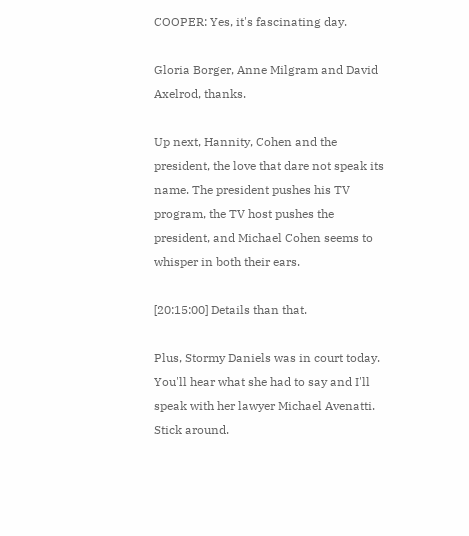COOPER: Yes, it's fascinating day.

Gloria Borger, Anne Milgram and David Axelrod, thanks.

Up next, Hannity, Cohen and the president, the love that dare not speak its name. The president pushes his TV program, the TV host pushes the president, and Michael Cohen seems to whisper in both their ears.

[20:15:00] Details than that.

Plus, Stormy Daniels was in court today. You'll hear what she had to say and I'll speak with her lawyer Michael Avenatti. Stick around.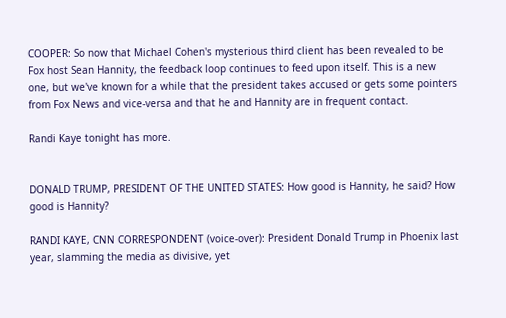COOPER: So now that Michael Cohen's mysterious third client has been revealed to be Fox host Sean Hannity, the feedback loop continues to feed upon itself. This is a new one, but we've known for a while that the president takes accused or gets some pointers from Fox News and vice-versa and that he and Hannity are in frequent contact.

Randi Kaye tonight has more.


DONALD TRUMP, PRESIDENT OF THE UNITED STATES: How good is Hannity, he said? How good is Hannity?

RANDI KAYE, CNN CORRESPONDENT (voice-over): President Donald Trump in Phoenix last year, slamming the media as divisive, yet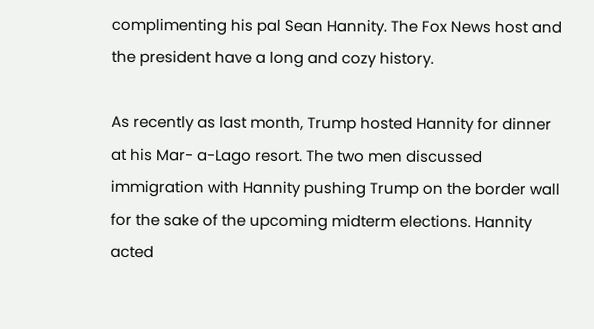complimenting his pal Sean Hannity. The Fox News host and the president have a long and cozy history.

As recently as last month, Trump hosted Hannity for dinner at his Mar- a-Lago resort. The two men discussed immigration with Hannity pushing Trump on the border wall for the sake of the upcoming midterm elections. Hannity acted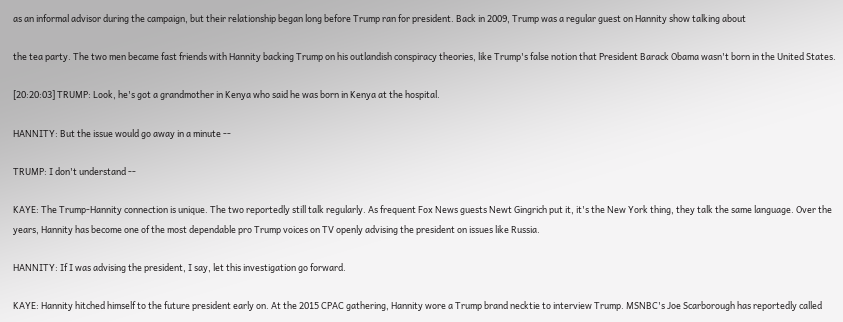as an informal advisor during the campaign, but their relationship began long before Trump ran for president. Back in 2009, Trump was a regular guest on Hannity show talking about

the tea party. The two men became fast friends with Hannity backing Trump on his outlandish conspiracy theories, like Trump's false notion that President Barack Obama wasn't born in the United States.

[20:20:03] TRUMP: Look, he's got a grandmother in Kenya who said he was born in Kenya at the hospital.

HANNITY: But the issue would go away in a minute --

TRUMP: I don't understand --

KAYE: The Trump-Hannity connection is unique. The two reportedly still talk regularly. As frequent Fox News guests Newt Gingrich put it, it's the New York thing, they talk the same language. Over the years, Hannity has become one of the most dependable pro Trump voices on TV openly advising the president on issues like Russia.

HANNITY: If I was advising the president, I say, let this investigation go forward.

KAYE: Hannity hitched himself to the future president early on. At the 2015 CPAC gathering, Hannity wore a Trump brand necktie to interview Trump. MSNBC's Joe Scarborough has reportedly called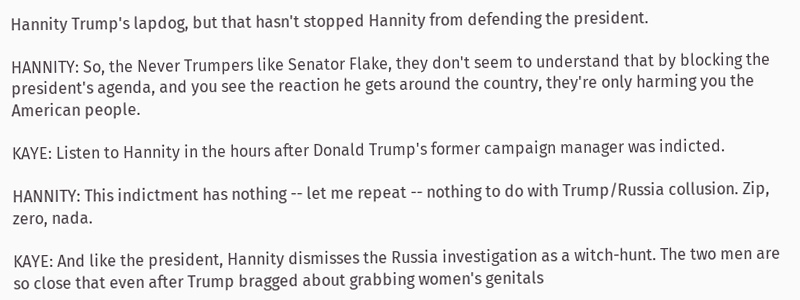Hannity Trump's lapdog, but that hasn't stopped Hannity from defending the president.

HANNITY: So, the Never Trumpers like Senator Flake, they don't seem to understand that by blocking the president's agenda, and you see the reaction he gets around the country, they're only harming you the American people.

KAYE: Listen to Hannity in the hours after Donald Trump's former campaign manager was indicted.

HANNITY: This indictment has nothing -- let me repeat -- nothing to do with Trump/Russia collusion. Zip, zero, nada.

KAYE: And like the president, Hannity dismisses the Russia investigation as a witch-hunt. The two men are so close that even after Trump bragged about grabbing women's genitals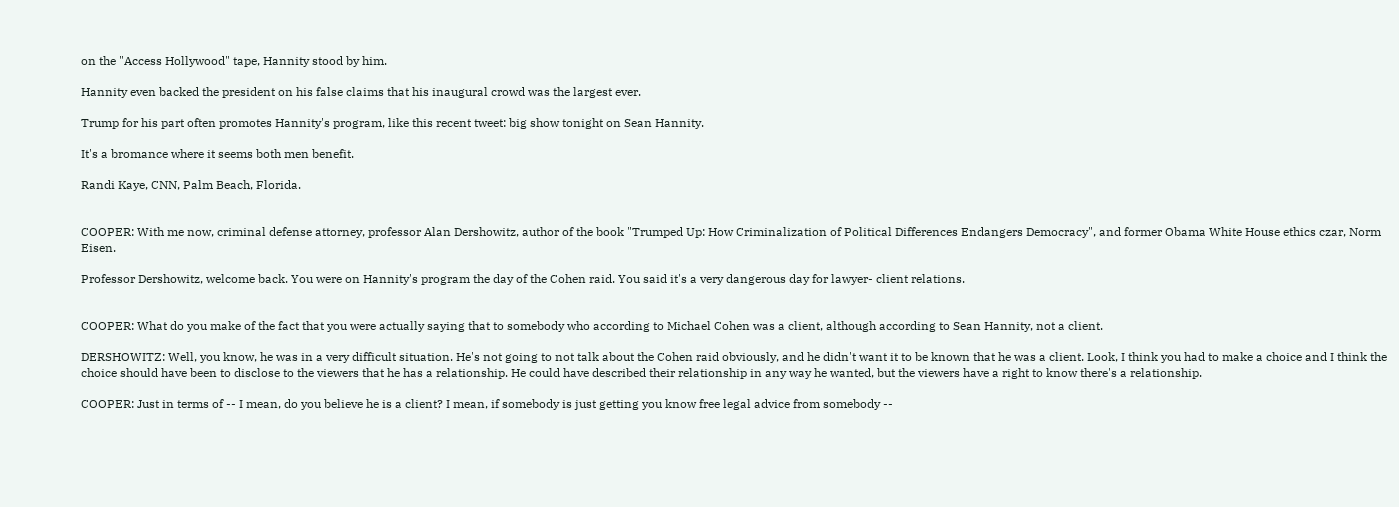on the "Access Hollywood" tape, Hannity stood by him.

Hannity even backed the president on his false claims that his inaugural crowd was the largest ever.

Trump for his part often promotes Hannity's program, like this recent tweet: big show tonight on Sean Hannity.

It's a bromance where it seems both men benefit.

Randi Kaye, CNN, Palm Beach, Florida.


COOPER: With me now, criminal defense attorney, professor Alan Dershowitz, author of the book "Trumped Up: How Criminalization of Political Differences Endangers Democracy", and former Obama White House ethics czar, Norm Eisen.

Professor Dershowitz, welcome back. You were on Hannity's program the day of the Cohen raid. You said it's a very dangerous day for lawyer- client relations.


COOPER: What do you make of the fact that you were actually saying that to somebody who according to Michael Cohen was a client, although according to Sean Hannity, not a client.

DERSHOWITZ: Well, you know, he was in a very difficult situation. He's not going to not talk about the Cohen raid obviously, and he didn't want it to be known that he was a client. Look, I think you had to make a choice and I think the choice should have been to disclose to the viewers that he has a relationship. He could have described their relationship in any way he wanted, but the viewers have a right to know there's a relationship.

COOPER: Just in terms of -- I mean, do you believe he is a client? I mean, if somebody is just getting you know free legal advice from somebody --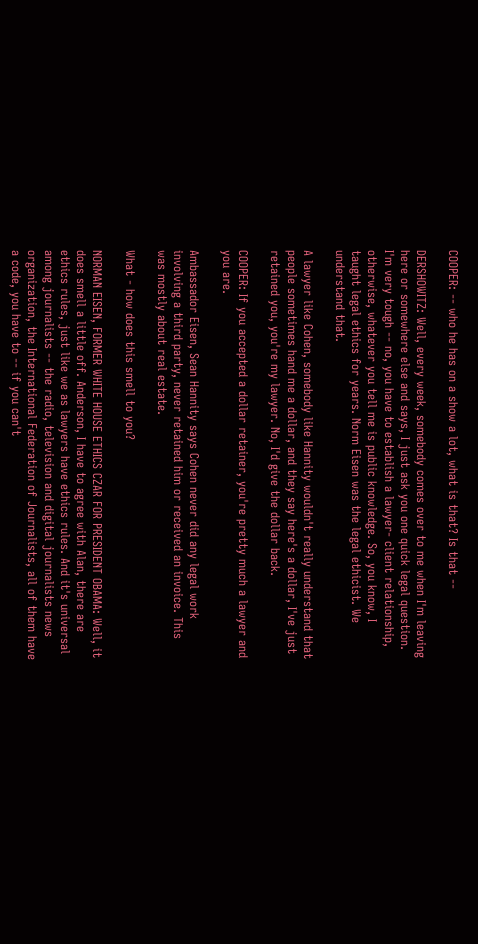COOPER: -- who he has on a show a lot, what is that? Is that --

DERSHOWITZ: Well, every week, somebody comes over to me when I'm leaving here or somewhere else and says, I just ask you one quick legal question. I'm very tough -- no, you have to establish a lawyer- client relationship, otherwise, whatever you tell me is public knowledge. So, you know, I taught legal ethics for years. Norm Eisen was the legal ethicist. We understand that.

A lawyer like Cohen, somebody like Hannity wouldn't really understand that people sometimes hand me a dollar, and they say here's a dollar, I've just retained you, you're my lawyer. No, I'd give the dollar back.

COOPER: If you accepted a dollar retainer, you're pretty much a lawyer and you are.

Ambassador Eisen, Sean Hannity says Cohen never did any legal work involving a third party, never retained him or received an invoice. This was mostly about real estate.

What - how does this smell to you?

NORMAN EISEN, FORMER WHITE HOUSE ETHICS CZAR FOR PRESIDENT OBAMA: Well, it does smell a little off. Anderson, I have to agree with Alan, there are ethics rules, just like we as lawyers have ethics rules. And it's universal among journalists -- the radio, television and digital journalists news organization, the International Federation of Journalists, all of them have a code, you have to -- if you can't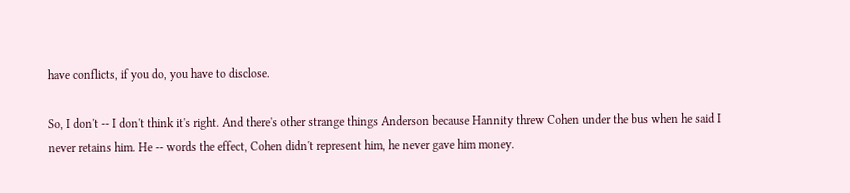have conflicts, if you do, you have to disclose.

So, I don't -- I don't think it's right. And there's other strange things Anderson because Hannity threw Cohen under the bus when he said I never retains him. He -- words the effect, Cohen didn't represent him, he never gave him money.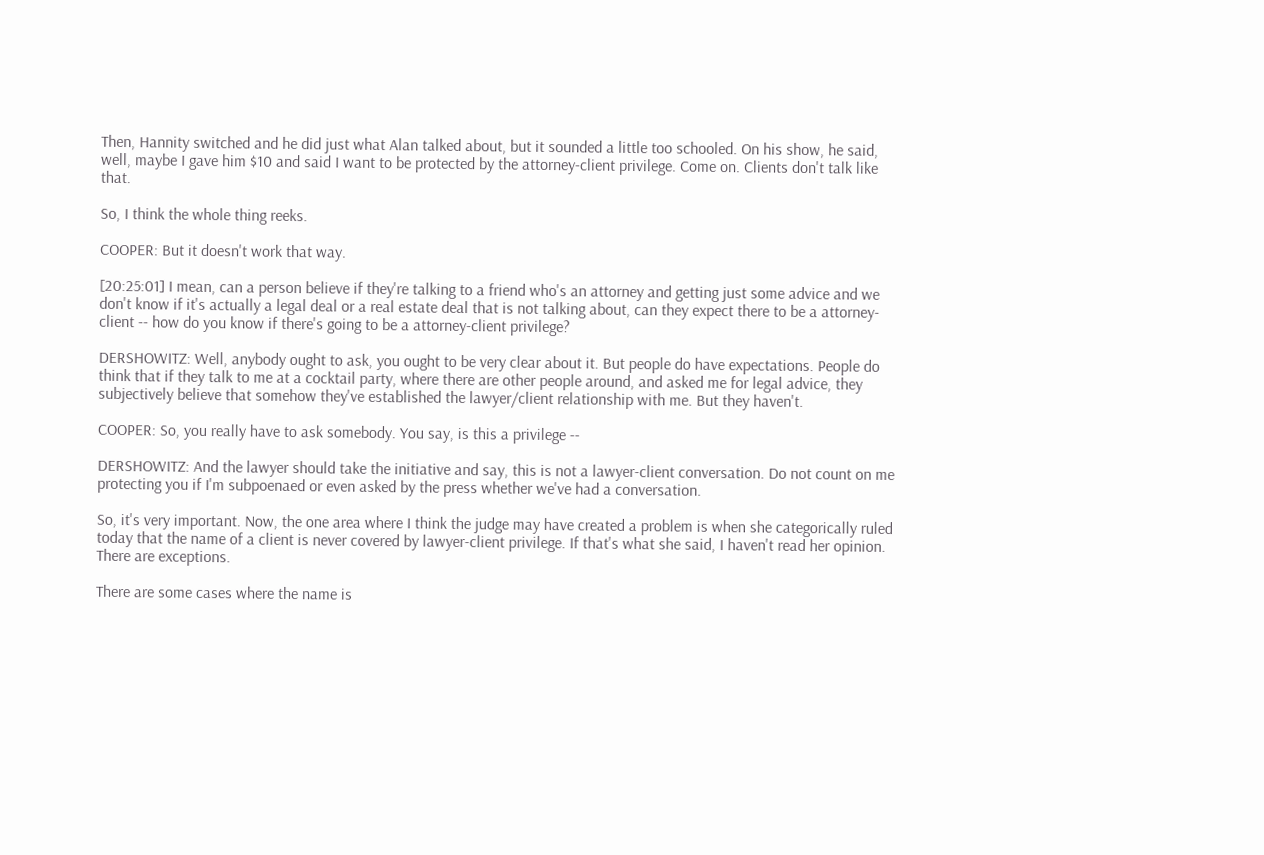Then, Hannity switched and he did just what Alan talked about, but it sounded a little too schooled. On his show, he said, well, maybe I gave him $10 and said I want to be protected by the attorney-client privilege. Come on. Clients don't talk like that.

So, I think the whole thing reeks.

COOPER: But it doesn't work that way.

[20:25:01] I mean, can a person believe if they're talking to a friend who's an attorney and getting just some advice and we don't know if it's actually a legal deal or a real estate deal that is not talking about, can they expect there to be a attorney-client -- how do you know if there's going to be a attorney-client privilege?

DERSHOWITZ: Well, anybody ought to ask, you ought to be very clear about it. But people do have expectations. People do think that if they talk to me at a cocktail party, where there are other people around, and asked me for legal advice, they subjectively believe that somehow they've established the lawyer/client relationship with me. But they haven't.

COOPER: So, you really have to ask somebody. You say, is this a privilege --

DERSHOWITZ: And the lawyer should take the initiative and say, this is not a lawyer-client conversation. Do not count on me protecting you if I'm subpoenaed or even asked by the press whether we've had a conversation.

So, it's very important. Now, the one area where I think the judge may have created a problem is when she categorically ruled today that the name of a client is never covered by lawyer-client privilege. If that's what she said, I haven't read her opinion. There are exceptions.

There are some cases where the name is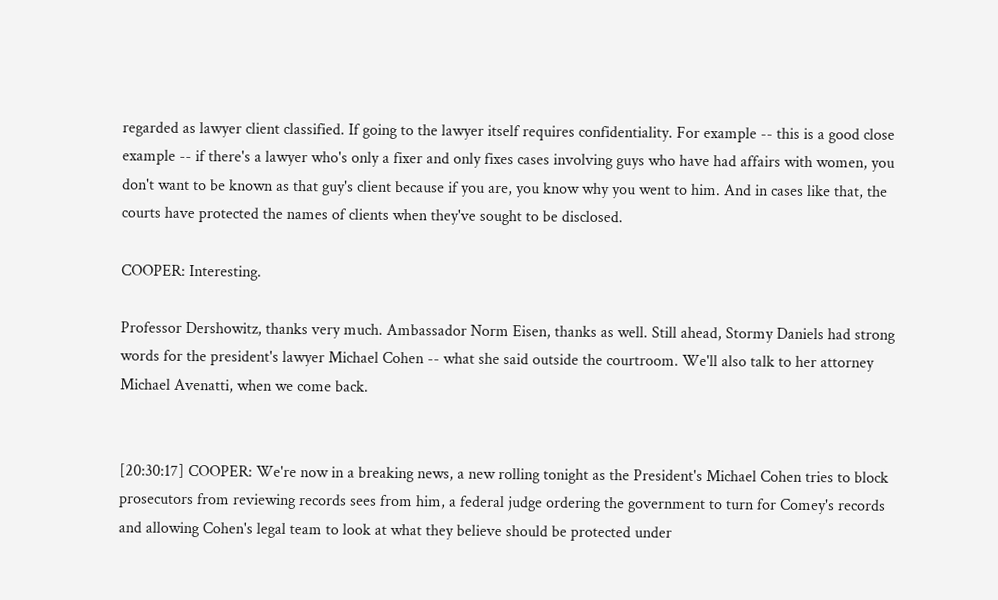regarded as lawyer client classified. If going to the lawyer itself requires confidentiality. For example -- this is a good close example -- if there's a lawyer who's only a fixer and only fixes cases involving guys who have had affairs with women, you don't want to be known as that guy's client because if you are, you know why you went to him. And in cases like that, the courts have protected the names of clients when they've sought to be disclosed.

COOPER: Interesting.

Professor Dershowitz, thanks very much. Ambassador Norm Eisen, thanks as well. Still ahead, Stormy Daniels had strong words for the president's lawyer Michael Cohen -- what she said outside the courtroom. We'll also talk to her attorney Michael Avenatti, when we come back.


[20:30:17] COOPER: We're now in a breaking news, a new rolling tonight as the President's Michael Cohen tries to block prosecutors from reviewing records sees from him, a federal judge ordering the government to turn for Comey's records and allowing Cohen's legal team to look at what they believe should be protected under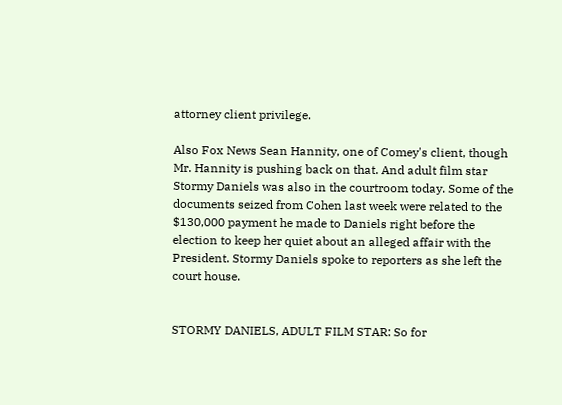attorney client privilege.

Also Fox News Sean Hannity, one of Comey's client, though Mr. Hannity is pushing back on that. And adult film star Stormy Daniels was also in the courtroom today. Some of the documents seized from Cohen last week were related to the $130,000 payment he made to Daniels right before the election to keep her quiet about an alleged affair with the President. Stormy Daniels spoke to reporters as she left the court house.


STORMY DANIELS, ADULT FILM STAR: So for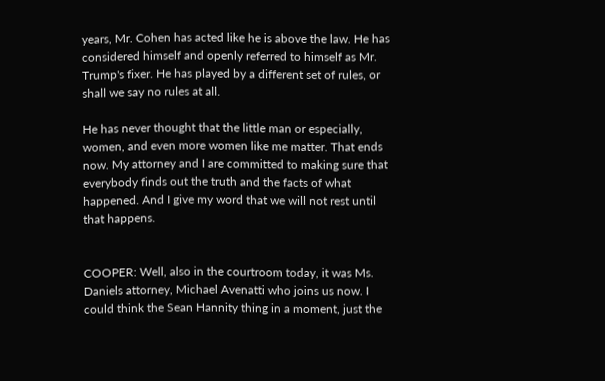years, Mr. Cohen has acted like he is above the law. He has considered himself and openly referred to himself as Mr. Trump's fixer. He has played by a different set of rules, or shall we say no rules at all.

He has never thought that the little man or especially, women, and even more women like me matter. That ends now. My attorney and I are committed to making sure that everybody finds out the truth and the facts of what happened. And I give my word that we will not rest until that happens.


COOPER: Well, also in the courtroom today, it was Ms. Daniels attorney, Michael Avenatti who joins us now. I could think the Sean Hannity thing in a moment, just the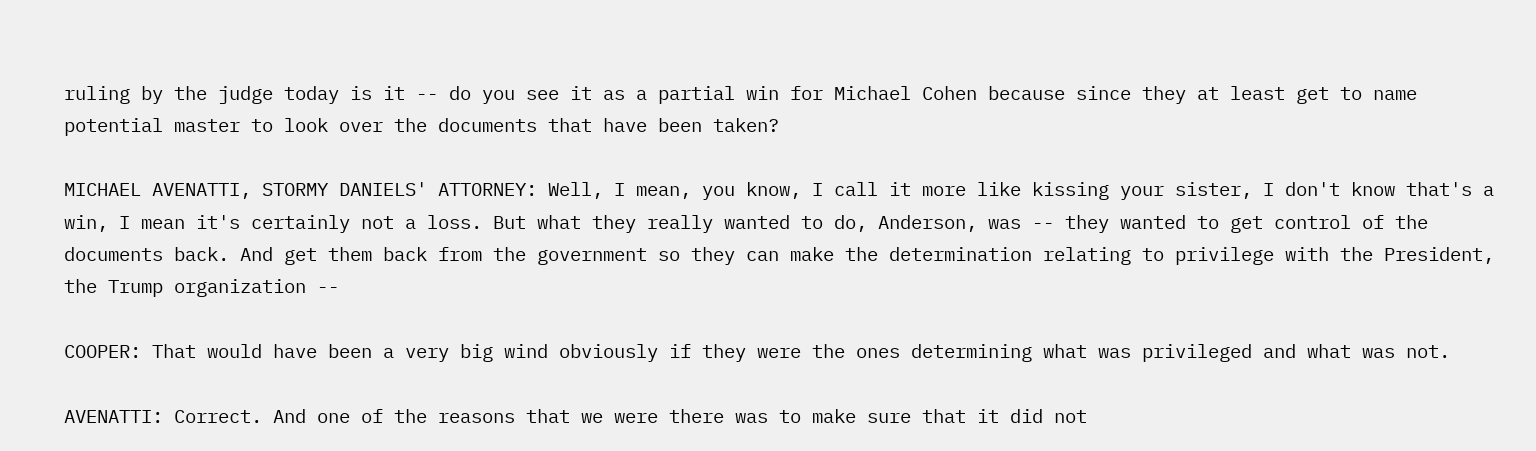ruling by the judge today is it -- do you see it as a partial win for Michael Cohen because since they at least get to name potential master to look over the documents that have been taken?

MICHAEL AVENATTI, STORMY DANIELS' ATTORNEY: Well, I mean, you know, I call it more like kissing your sister, I don't know that's a win, I mean it's certainly not a loss. But what they really wanted to do, Anderson, was -- they wanted to get control of the documents back. And get them back from the government so they can make the determination relating to privilege with the President, the Trump organization --

COOPER: That would have been a very big wind obviously if they were the ones determining what was privileged and what was not.

AVENATTI: Correct. And one of the reasons that we were there was to make sure that it did not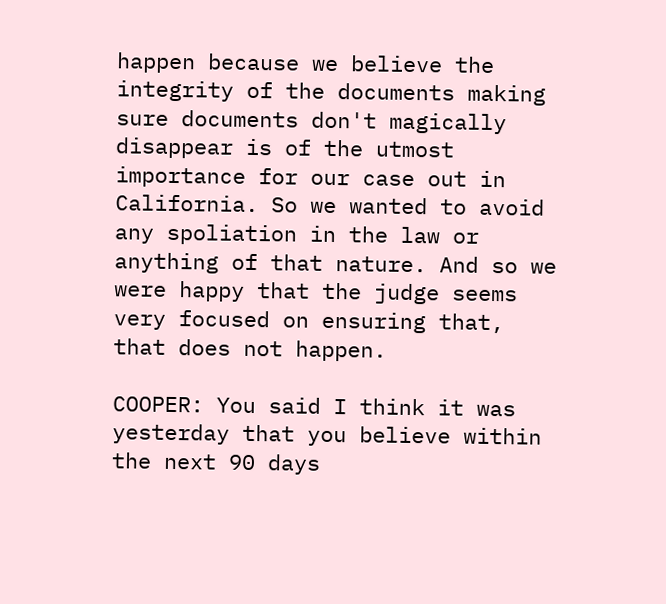happen because we believe the integrity of the documents making sure documents don't magically disappear is of the utmost importance for our case out in California. So we wanted to avoid any spoliation in the law or anything of that nature. And so we were happy that the judge seems very focused on ensuring that, that does not happen.

COOPER: You said I think it was yesterday that you believe within the next 90 days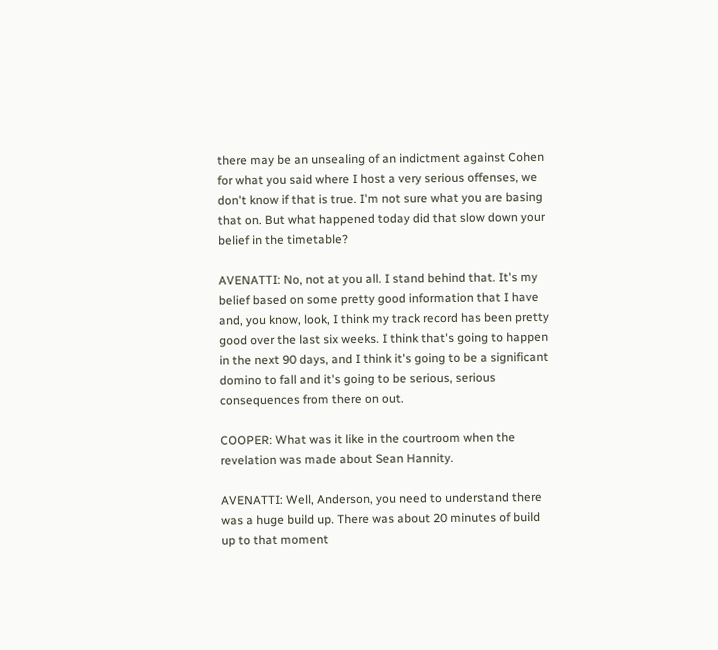there may be an unsealing of an indictment against Cohen for what you said where I host a very serious offenses, we don't know if that is true. I'm not sure what you are basing that on. But what happened today did that slow down your belief in the timetable?

AVENATTI: No, not at you all. I stand behind that. It's my belief based on some pretty good information that I have and, you know, look, I think my track record has been pretty good over the last six weeks. I think that's going to happen in the next 90 days, and I think it's going to be a significant domino to fall and it's going to be serious, serious consequences from there on out.

COOPER: What was it like in the courtroom when the revelation was made about Sean Hannity.

AVENATTI: Well, Anderson, you need to understand there was a huge build up. There was about 20 minutes of build up to that moment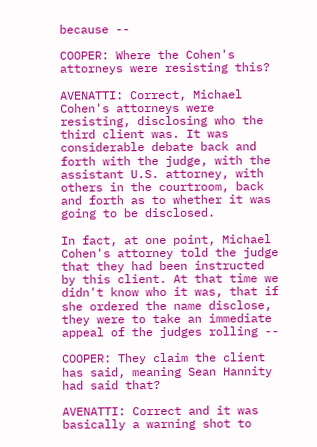because --

COOPER: Where the Cohen's attorneys were resisting this?

AVENATTI: Correct, Michael Cohen's attorneys were resisting, disclosing who the third client was. It was considerable debate back and forth with the judge, with the assistant U.S. attorney, with others in the courtroom, back and forth as to whether it was going to be disclosed.

In fact, at one point, Michael Cohen's attorney told the judge that they had been instructed by this client. At that time we didn't know who it was, that if she ordered the name disclose, they were to take an immediate appeal of the judges rolling --

COOPER: They claim the client has said, meaning Sean Hannity had said that?

AVENATTI: Correct and it was basically a warning shot to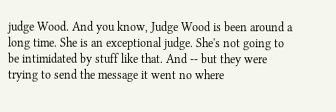judge Wood. And you know, Judge Wood is been around a long time. She is an exceptional judge. She's not going to be intimidated by stuff like that. And -- but they were trying to send the message it went no where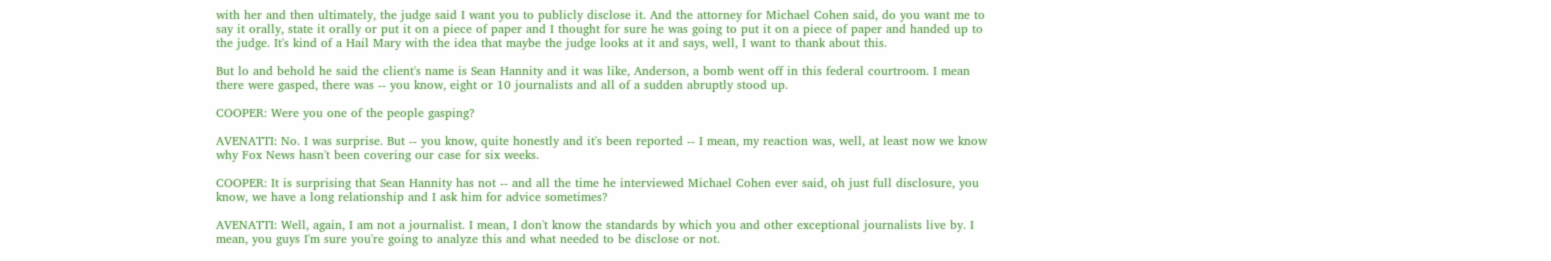with her and then ultimately, the judge said I want you to publicly disclose it. And the attorney for Michael Cohen said, do you want me to say it orally, state it orally or put it on a piece of paper and I thought for sure he was going to put it on a piece of paper and handed up to the judge. It's kind of a Hail Mary with the idea that maybe the judge looks at it and says, well, I want to thank about this.

But lo and behold he said the client's name is Sean Hannity and it was like, Anderson, a bomb went off in this federal courtroom. I mean there were gasped, there was -- you know, eight or 10 journalists and all of a sudden abruptly stood up.

COOPER: Were you one of the people gasping?

AVENATTI: No. I was surprise. But -- you know, quite honestly and it's been reported -- I mean, my reaction was, well, at least now we know why Fox News hasn't been covering our case for six weeks.

COOPER: It is surprising that Sean Hannity has not -- and all the time he interviewed Michael Cohen ever said, oh just full disclosure, you know, we have a long relationship and I ask him for advice sometimes?

AVENATTI: Well, again, I am not a journalist. I mean, I don't know the standards by which you and other exceptional journalists live by. I mean, you guys I'm sure you're going to analyze this and what needed to be disclose or not.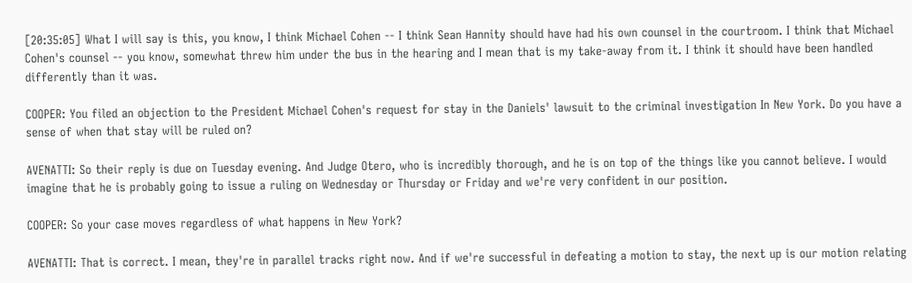[20:35:05] What I will say is this, you know, I think Michael Cohen -- I think Sean Hannity should have had his own counsel in the courtroom. I think that Michael Cohen's counsel -- you know, somewhat threw him under the bus in the hearing and I mean that is my take-away from it. I think it should have been handled differently than it was.

COOPER: You filed an objection to the President Michael Cohen's request for stay in the Daniels' lawsuit to the criminal investigation In New York. Do you have a sense of when that stay will be ruled on?

AVENATTI: So their reply is due on Tuesday evening. And Judge Otero, who is incredibly thorough, and he is on top of the things like you cannot believe. I would imagine that he is probably going to issue a ruling on Wednesday or Thursday or Friday and we're very confident in our position.

COOPER: So your case moves regardless of what happens in New York?

AVENATTI: That is correct. I mean, they're in parallel tracks right now. And if we're successful in defeating a motion to stay, the next up is our motion relating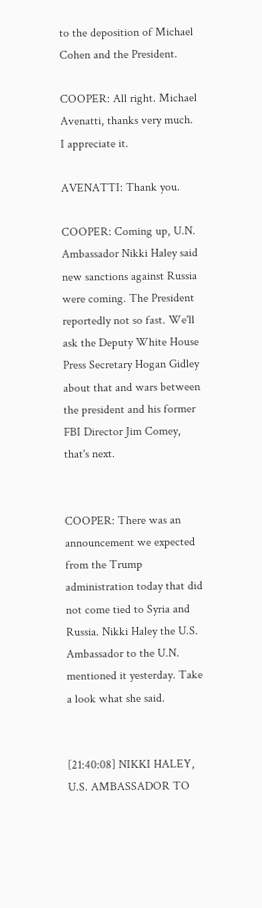to the deposition of Michael Cohen and the President.

COOPER: All right. Michael Avenatti, thanks very much. I appreciate it.

AVENATTI: Thank you.

COOPER: Coming up, U.N. Ambassador Nikki Haley said new sanctions against Russia were coming. The President reportedly not so fast. We'll ask the Deputy White House Press Secretary Hogan Gidley about that and wars between the president and his former FBI Director Jim Comey, that's next.


COOPER: There was an announcement we expected from the Trump administration today that did not come tied to Syria and Russia. Nikki Haley the U.S. Ambassador to the U.N. mentioned it yesterday. Take a look what she said.


[21:40:08] NIKKI HALEY, U.S. AMBASSADOR TO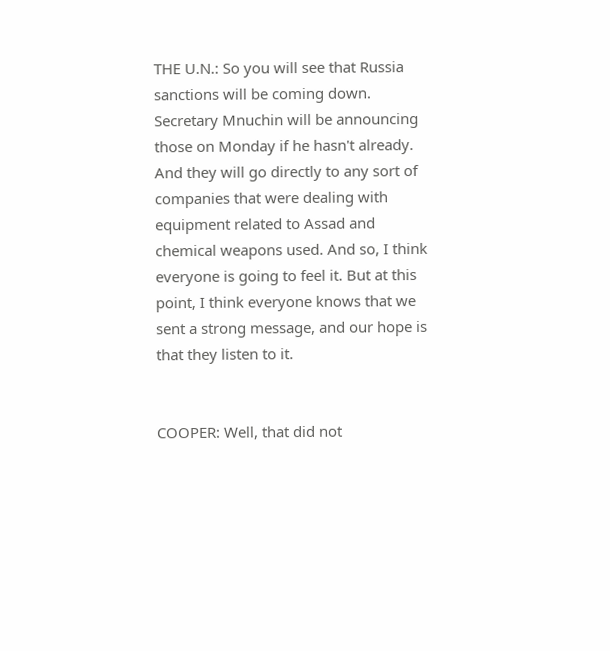THE U.N.: So you will see that Russia sanctions will be coming down. Secretary Mnuchin will be announcing those on Monday if he hasn't already. And they will go directly to any sort of companies that were dealing with equipment related to Assad and chemical weapons used. And so, I think everyone is going to feel it. But at this point, I think everyone knows that we sent a strong message, and our hope is that they listen to it.


COOPER: Well, that did not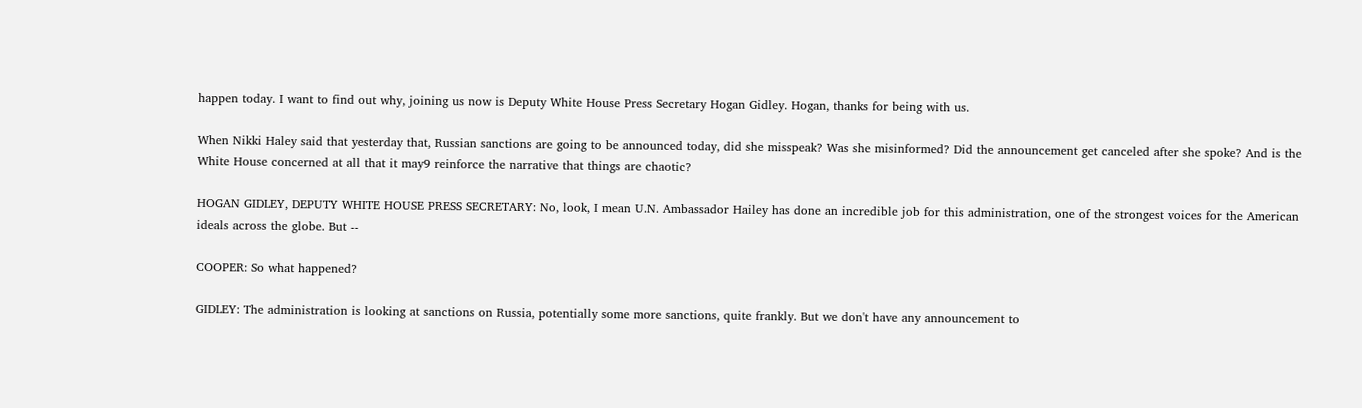happen today. I want to find out why, joining us now is Deputy White House Press Secretary Hogan Gidley. Hogan, thanks for being with us.

When Nikki Haley said that yesterday that, Russian sanctions are going to be announced today, did she misspeak? Was she misinformed? Did the announcement get canceled after she spoke? And is the White House concerned at all that it may9 reinforce the narrative that things are chaotic?

HOGAN GIDLEY, DEPUTY WHITE HOUSE PRESS SECRETARY: No, look, I mean U.N. Ambassador Hailey has done an incredible job for this administration, one of the strongest voices for the American ideals across the globe. But --

COOPER: So what happened?

GIDLEY: The administration is looking at sanctions on Russia, potentially some more sanctions, quite frankly. But we don't have any announcement to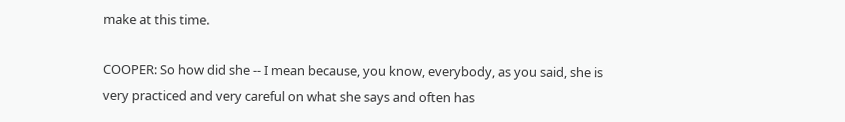make at this time.

COOPER: So how did she -- I mean because, you know, everybody, as you said, she is very practiced and very careful on what she says and often has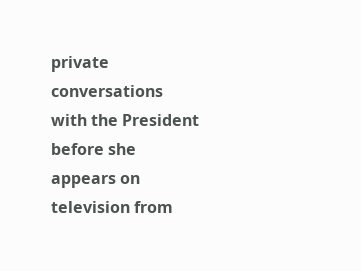private conversations with the President before she appears on television from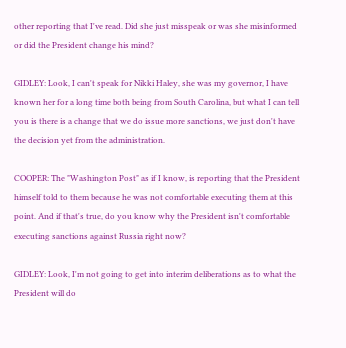other reporting that I've read. Did she just misspeak or was she misinformed or did the President change his mind?

GIDLEY: Look, I can't speak for Nikki Haley, she was my governor, I have known her for a long time both being from South Carolina, but what I can tell you is there is a change that we do issue more sanctions, we just don't have the decision yet from the administration.

COOPER: The "Washington Post" as if I know, is reporting that the President himself told to them because he was not comfortable executing them at this point. And if that's true, do you know why the President isn't comfortable executing sanctions against Russia right now?

GIDLEY: Look, I'm not going to get into interim deliberations as to what the President will do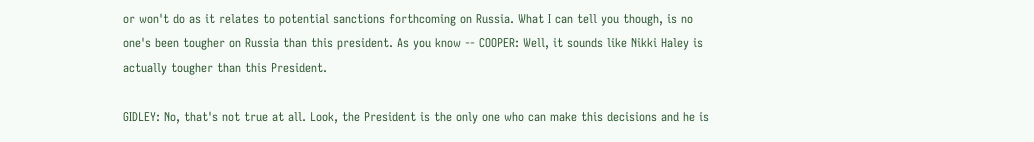or won't do as it relates to potential sanctions forthcoming on Russia. What I can tell you though, is no one's been tougher on Russia than this president. As you know -- COOPER: Well, it sounds like Nikki Haley is actually tougher than this President.

GIDLEY: No, that's not true at all. Look, the President is the only one who can make this decisions and he is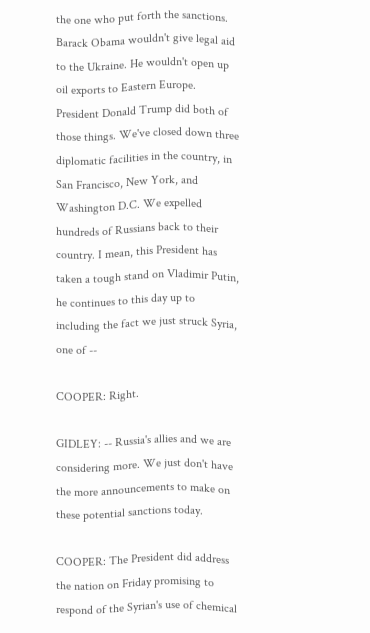the one who put forth the sanctions. Barack Obama wouldn't give legal aid to the Ukraine. He wouldn't open up oil exports to Eastern Europe. President Donald Trump did both of those things. We've closed down three diplomatic facilities in the country, in San Francisco, New York, and Washington D.C. We expelled hundreds of Russians back to their country. I mean, this President has taken a tough stand on Vladimir Putin, he continues to this day up to including the fact we just struck Syria, one of --

COOPER: Right.

GIDLEY: -- Russia's allies and we are considering more. We just don't have the more announcements to make on these potential sanctions today.

COOPER: The President did address the nation on Friday promising to respond of the Syrian's use of chemical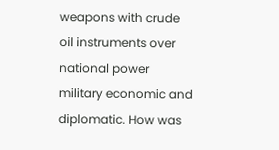weapons with crude oil instruments over national power military economic and diplomatic. How was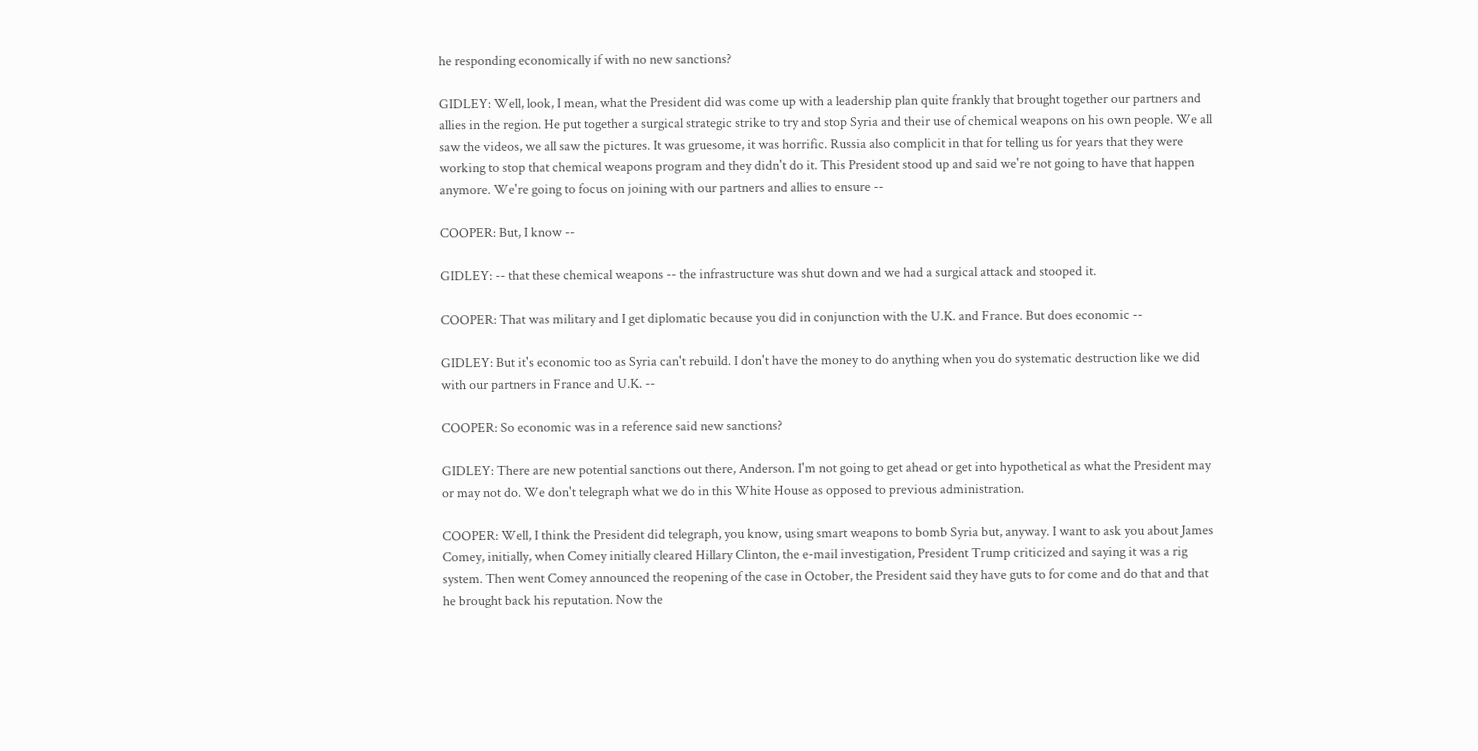he responding economically if with no new sanctions?

GIDLEY: Well, look, I mean, what the President did was come up with a leadership plan quite frankly that brought together our partners and allies in the region. He put together a surgical strategic strike to try and stop Syria and their use of chemical weapons on his own people. We all saw the videos, we all saw the pictures. It was gruesome, it was horrific. Russia also complicit in that for telling us for years that they were working to stop that chemical weapons program and they didn't do it. This President stood up and said we're not going to have that happen anymore. We're going to focus on joining with our partners and allies to ensure --

COOPER: But, I know --

GIDLEY: -- that these chemical weapons -- the infrastructure was shut down and we had a surgical attack and stooped it.

COOPER: That was military and I get diplomatic because you did in conjunction with the U.K. and France. But does economic --

GIDLEY: But it's economic too as Syria can't rebuild. I don't have the money to do anything when you do systematic destruction like we did with our partners in France and U.K. --

COOPER: So economic was in a reference said new sanctions?

GIDLEY: There are new potential sanctions out there, Anderson. I'm not going to get ahead or get into hypothetical as what the President may or may not do. We don't telegraph what we do in this White House as opposed to previous administration.

COOPER: Well, I think the President did telegraph, you know, using smart weapons to bomb Syria but, anyway. I want to ask you about James Comey, initially, when Comey initially cleared Hillary Clinton, the e-mail investigation, President Trump criticized and saying it was a rig system. Then went Comey announced the reopening of the case in October, the President said they have guts to for come and do that and that he brought back his reputation. Now the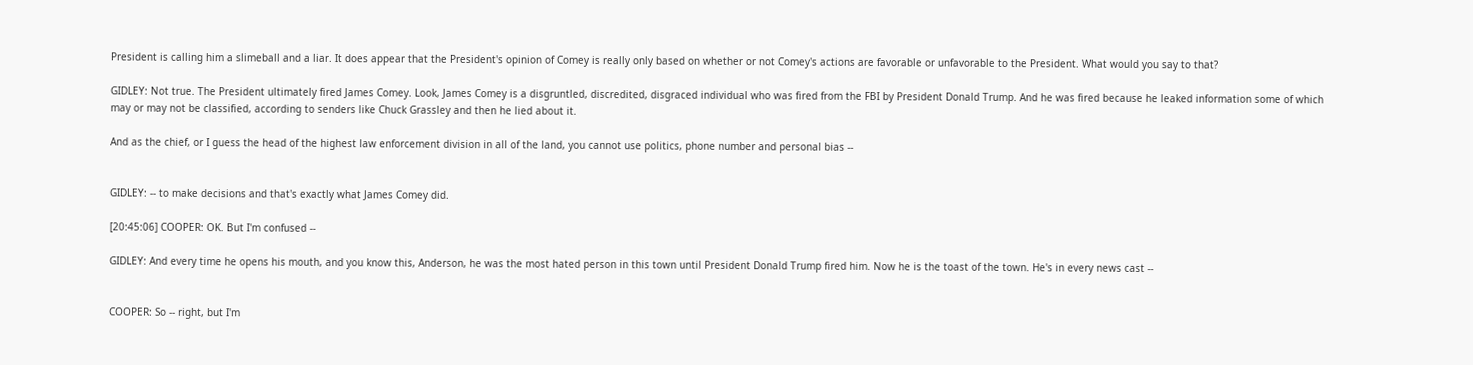President is calling him a slimeball and a liar. It does appear that the President's opinion of Comey is really only based on whether or not Comey's actions are favorable or unfavorable to the President. What would you say to that?

GIDLEY: Not true. The President ultimately fired James Comey. Look, James Comey is a disgruntled, discredited, disgraced individual who was fired from the FBI by President Donald Trump. And he was fired because he leaked information some of which may or may not be classified, according to senders like Chuck Grassley and then he lied about it.

And as the chief, or I guess the head of the highest law enforcement division in all of the land, you cannot use politics, phone number and personal bias --


GIDLEY: -- to make decisions and that's exactly what James Comey did.

[20:45:06] COOPER: OK. But I'm confused --

GIDLEY: And every time he opens his mouth, and you know this, Anderson, he was the most hated person in this town until President Donald Trump fired him. Now he is the toast of the town. He's in every news cast --


COOPER: So -- right, but I'm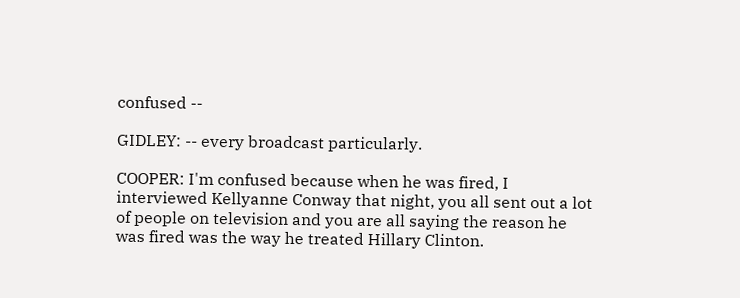confused --

GIDLEY: -- every broadcast particularly.

COOPER: I'm confused because when he was fired, I interviewed Kellyanne Conway that night, you all sent out a lot of people on television and you are all saying the reason he was fired was the way he treated Hillary Clinton.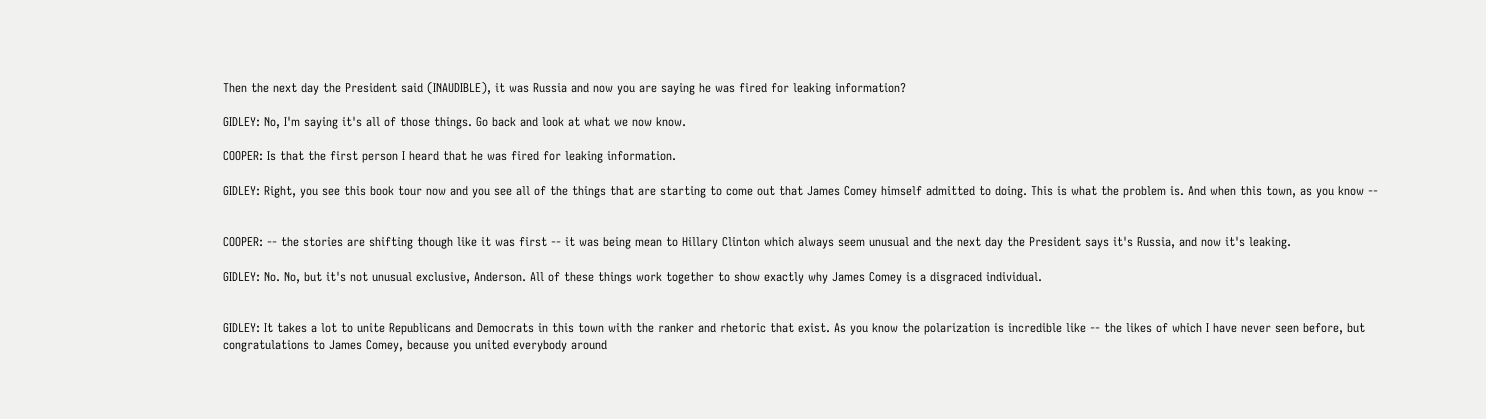Then the next day the President said (INAUDIBLE), it was Russia and now you are saying he was fired for leaking information?

GIDLEY: No, I'm saying it's all of those things. Go back and look at what we now know.

COOPER: Is that the first person I heard that he was fired for leaking information.

GIDLEY: Right, you see this book tour now and you see all of the things that are starting to come out that James Comey himself admitted to doing. This is what the problem is. And when this town, as you know --


COOPER: -- the stories are shifting though like it was first -- it was being mean to Hillary Clinton which always seem unusual and the next day the President says it's Russia, and now it's leaking.

GIDLEY: No. No, but it's not unusual exclusive, Anderson. All of these things work together to show exactly why James Comey is a disgraced individual.


GIDLEY: It takes a lot to unite Republicans and Democrats in this town with the ranker and rhetoric that exist. As you know the polarization is incredible like -- the likes of which I have never seen before, but congratulations to James Comey, because you united everybody around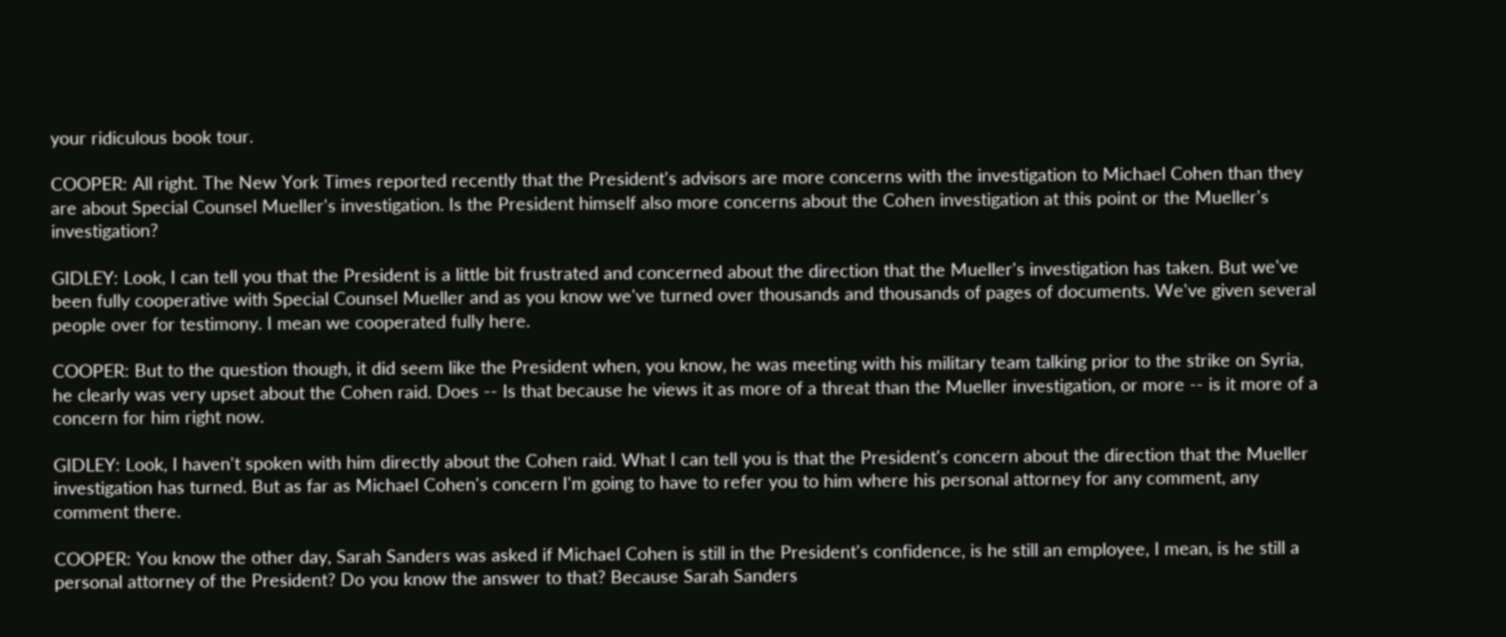your ridiculous book tour.

COOPER: All right. The New York Times reported recently that the President's advisors are more concerns with the investigation to Michael Cohen than they are about Special Counsel Mueller's investigation. Is the President himself also more concerns about the Cohen investigation at this point or the Mueller's investigation?

GIDLEY: Look, I can tell you that the President is a little bit frustrated and concerned about the direction that the Mueller's investigation has taken. But we've been fully cooperative with Special Counsel Mueller and as you know we've turned over thousands and thousands of pages of documents. We've given several people over for testimony. I mean we cooperated fully here.

COOPER: But to the question though, it did seem like the President when, you know, he was meeting with his military team talking prior to the strike on Syria, he clearly was very upset about the Cohen raid. Does -- Is that because he views it as more of a threat than the Mueller investigation, or more -- is it more of a concern for him right now.

GIDLEY: Look, I haven't spoken with him directly about the Cohen raid. What I can tell you is that the President's concern about the direction that the Mueller investigation has turned. But as far as Michael Cohen's concern I'm going to have to refer you to him where his personal attorney for any comment, any comment there.

COOPER: You know the other day, Sarah Sanders was asked if Michael Cohen is still in the President's confidence, is he still an employee, I mean, is he still a personal attorney of the President? Do you know the answer to that? Because Sarah Sanders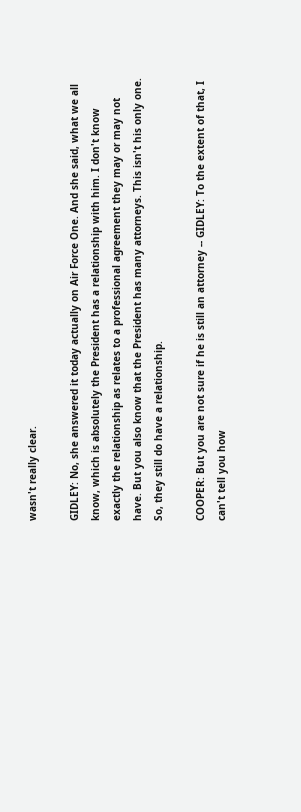wasn't really clear.

GIDLEY: No, she answered it today actually on Air Force One. And she said, what we all know, which is absolutely the President has a relationship with him. I don't know exactly the relationship as relates to a professional agreement they may or may not have. But you also know that the President has many attorneys. This isn't his only one. So, they still do have a relationship.

COOPER: But you are not sure if he is still an attorney -- GIDLEY: To the extent of that, I can't tell you how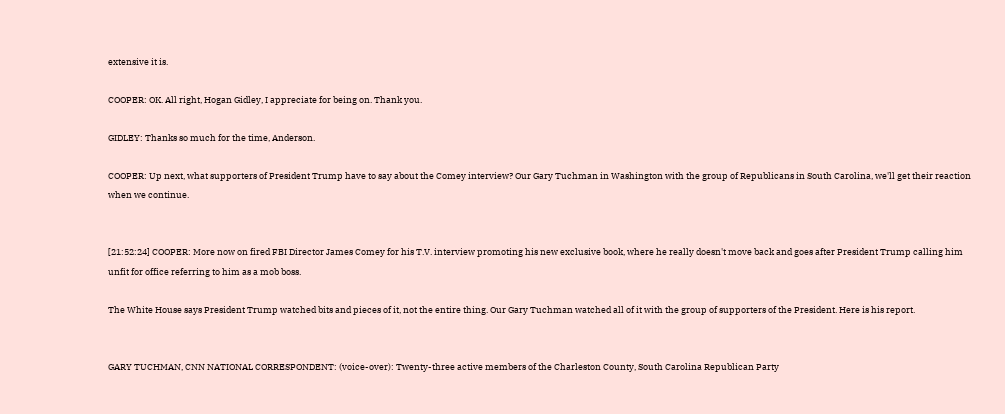extensive it is.

COOPER: OK. All right, Hogan Gidley, I appreciate for being on. Thank you.

GIDLEY: Thanks so much for the time, Anderson.

COOPER: Up next, what supporters of President Trump have to say about the Comey interview? Our Gary Tuchman in Washington with the group of Republicans in South Carolina, we'll get their reaction when we continue.


[21:52:24] COOPER: More now on fired FBI Director James Comey for his T.V. interview promoting his new exclusive book, where he really doesn't move back and goes after President Trump calling him unfit for office referring to him as a mob boss.

The White House says President Trump watched bits and pieces of it, not the entire thing. Our Gary Tuchman watched all of it with the group of supporters of the President. Here is his report.


GARY TUCHMAN, CNN NATIONAL CORRESPONDENT: (voice-over): Twenty-three active members of the Charleston County, South Carolina Republican Party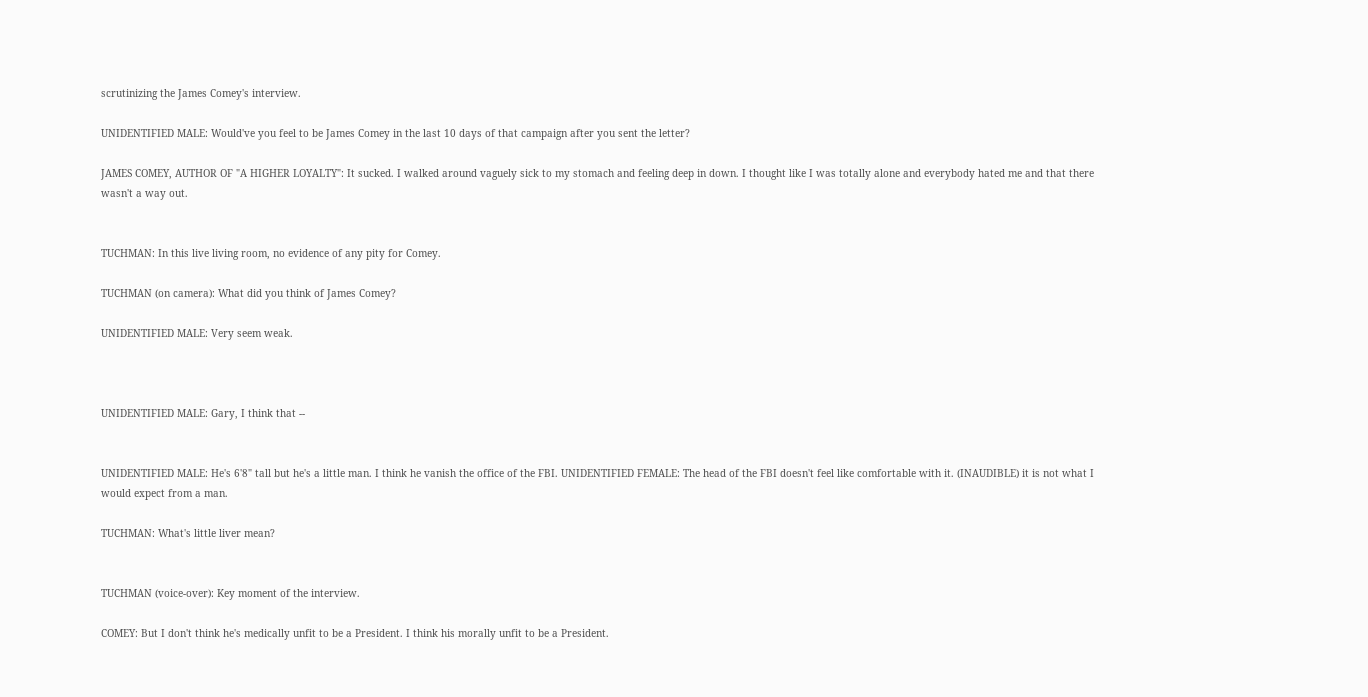scrutinizing the James Comey's interview.

UNIDENTIFIED MALE: Would've you feel to be James Comey in the last 10 days of that campaign after you sent the letter?

JAMES COMEY, AUTHOR OF "A HIGHER LOYALTY": It sucked. I walked around vaguely sick to my stomach and feeling deep in down. I thought like I was totally alone and everybody hated me and that there wasn't a way out.


TUCHMAN: In this live living room, no evidence of any pity for Comey.

TUCHMAN (on camera): What did you think of James Comey?

UNIDENTIFIED MALE: Very seem weak.



UNIDENTIFIED MALE: Gary, I think that --


UNIDENTIFIED MALE: He's 6'8" tall but he's a little man. I think he vanish the office of the FBI. UNIDENTIFIED FEMALE: The head of the FBI doesn't feel like comfortable with it. (INAUDIBLE) it is not what I would expect from a man.

TUCHMAN: What's little liver mean?


TUCHMAN (voice-over): Key moment of the interview.

COMEY: But I don't think he's medically unfit to be a President. I think his morally unfit to be a President.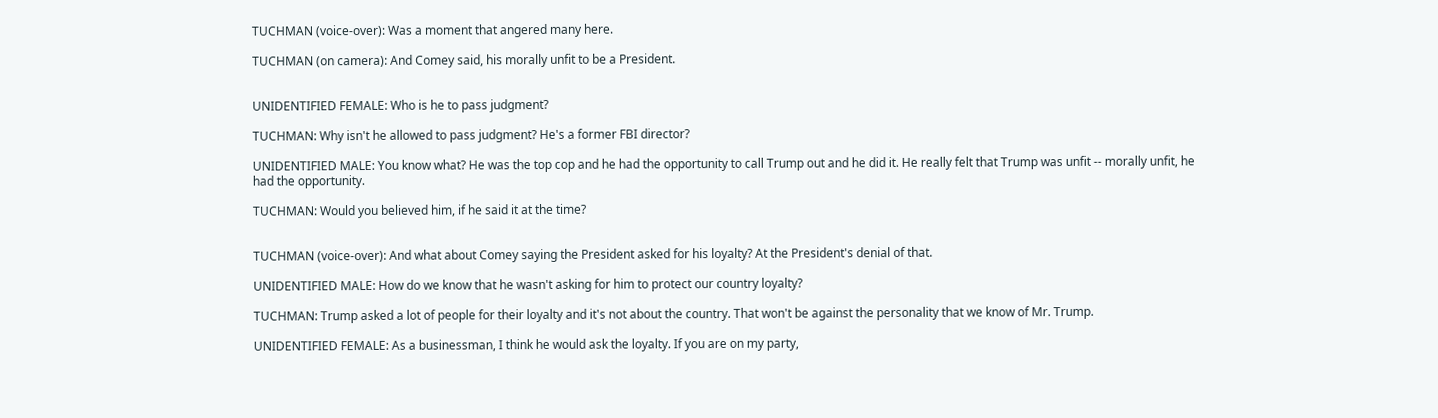TUCHMAN (voice-over): Was a moment that angered many here.

TUCHMAN (on camera): And Comey said, his morally unfit to be a President.


UNIDENTIFIED FEMALE: Who is he to pass judgment?

TUCHMAN: Why isn't he allowed to pass judgment? He's a former FBI director?

UNIDENTIFIED MALE: You know what? He was the top cop and he had the opportunity to call Trump out and he did it. He really felt that Trump was unfit -- morally unfit, he had the opportunity.

TUCHMAN: Would you believed him, if he said it at the time?


TUCHMAN (voice-over): And what about Comey saying the President asked for his loyalty? At the President's denial of that.

UNIDENTIFIED MALE: How do we know that he wasn't asking for him to protect our country loyalty?

TUCHMAN: Trump asked a lot of people for their loyalty and it's not about the country. That won't be against the personality that we know of Mr. Trump.

UNIDENTIFIED FEMALE: As a businessman, I think he would ask the loyalty. If you are on my party,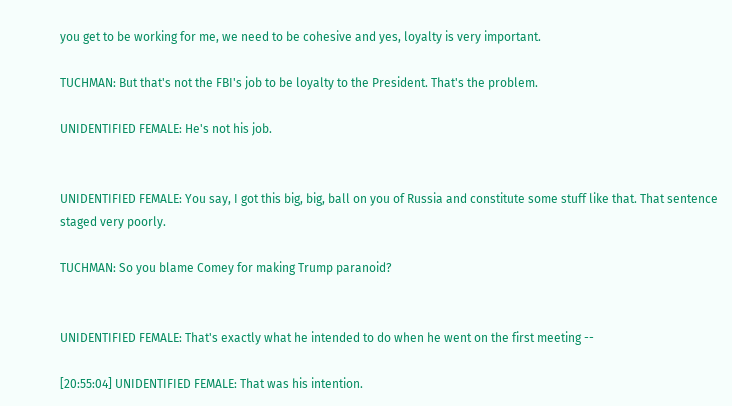you get to be working for me, we need to be cohesive and yes, loyalty is very important.

TUCHMAN: But that's not the FBI's job to be loyalty to the President. That's the problem.

UNIDENTIFIED FEMALE: He's not his job.


UNIDENTIFIED FEMALE: You say, I got this big, big, ball on you of Russia and constitute some stuff like that. That sentence staged very poorly.

TUCHMAN: So you blame Comey for making Trump paranoid?


UNIDENTIFIED FEMALE: That's exactly what he intended to do when he went on the first meeting --

[20:55:04] UNIDENTIFIED FEMALE: That was his intention.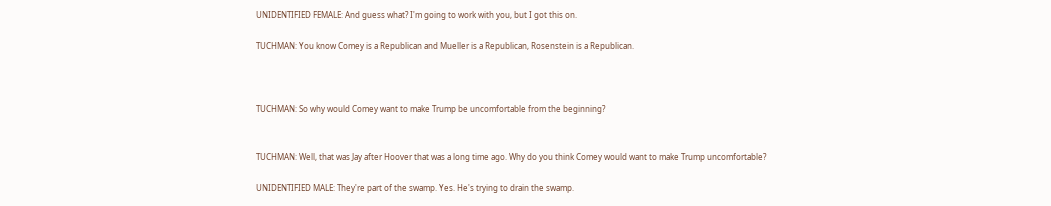UNIDENTIFIED FEMALE: And guess what? I'm going to work with you, but I got this on.

TUCHMAN: You know Comey is a Republican and Mueller is a Republican, Rosenstein is a Republican.



TUCHMAN: So why would Comey want to make Trump be uncomfortable from the beginning?


TUCHMAN: Well, that was Jay after Hoover that was a long time ago. Why do you think Comey would want to make Trump uncomfortable?

UNIDENTIFIED MALE: They're part of the swamp. Yes. He's trying to drain the swamp.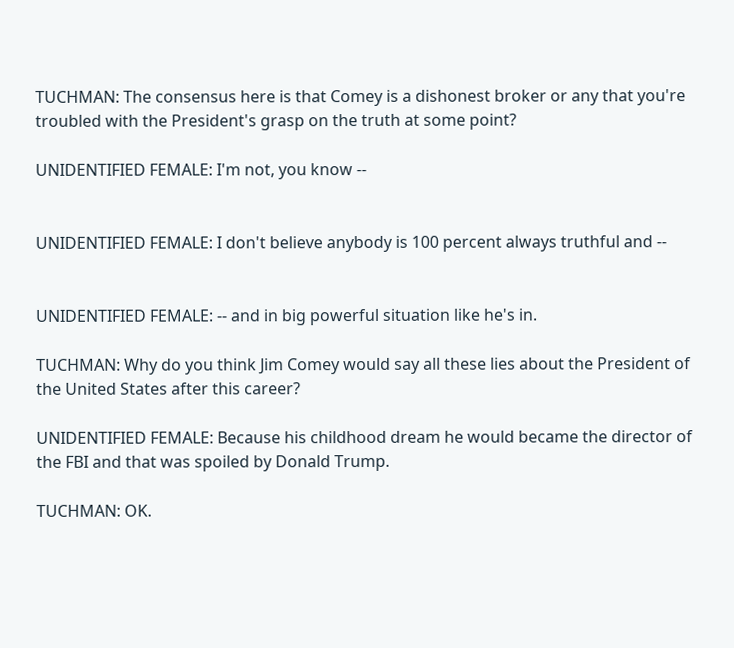TUCHMAN: The consensus here is that Comey is a dishonest broker or any that you're troubled with the President's grasp on the truth at some point?

UNIDENTIFIED FEMALE: I'm not, you know --


UNIDENTIFIED FEMALE: I don't believe anybody is 100 percent always truthful and --


UNIDENTIFIED FEMALE: -- and in big powerful situation like he's in.

TUCHMAN: Why do you think Jim Comey would say all these lies about the President of the United States after this career?

UNIDENTIFIED FEMALE: Because his childhood dream he would became the director of the FBI and that was spoiled by Donald Trump.

TUCHMAN: OK.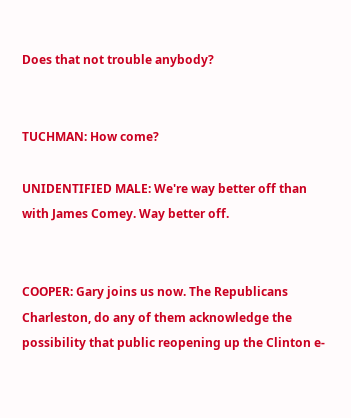Does that not trouble anybody?


TUCHMAN: How come?

UNIDENTIFIED MALE: We're way better off than with James Comey. Way better off.


COOPER: Gary joins us now. The Republicans Charleston, do any of them acknowledge the possibility that public reopening up the Clinton e-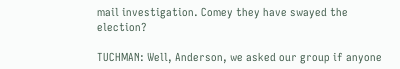mail investigation. Comey they have swayed the election?

TUCHMAN: Well, Anderson, we asked our group if anyone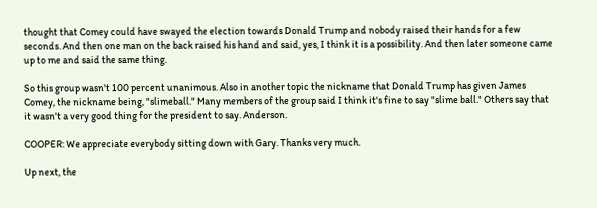thought that Comey could have swayed the election towards Donald Trump and nobody raised their hands for a few seconds. And then one man on the back raised his hand and said, yes, I think it is a possibility. And then later someone came up to me and said the same thing.

So this group wasn't 100 percent unanimous. Also in another topic the nickname that Donald Trump has given James Comey, the nickname being, "slimeball." Many members of the group said I think it's fine to say "slime ball." Others say that it wasn't a very good thing for the president to say. Anderson.

COOPER: We appreciate everybody sitting down with Gary. Thanks very much.

Up next, the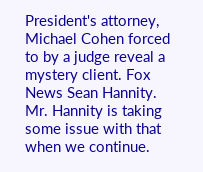President's attorney, Michael Cohen forced to by a judge reveal a mystery client. Fox News Sean Hannity. Mr. Hannity is taking some issue with that when we continue.